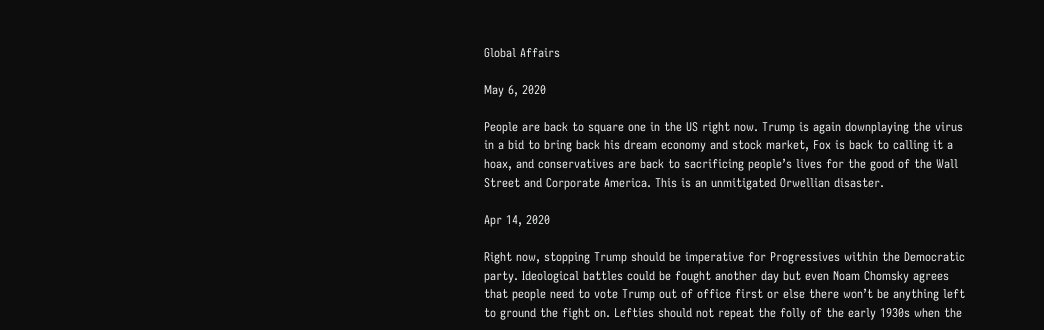Global Affairs

May 6, 2020

People are back to square one in the US right now. Trump is again downplaying the virus in a bid to bring back his dream economy and stock market, Fox is back to calling it a hoax, and conservatives are back to sacrificing people’s lives for the good of the Wall Street and Corporate America. This is an unmitigated Orwellian disaster.

Apr 14, 2020

Right now, stopping Trump should be imperative for Progressives within the Democratic party. Ideological battles could be fought another day but even Noam Chomsky agrees that people need to vote Trump out of office first or else there won’t be anything left to ground the fight on. Lefties should not repeat the folly of the early 1930s when the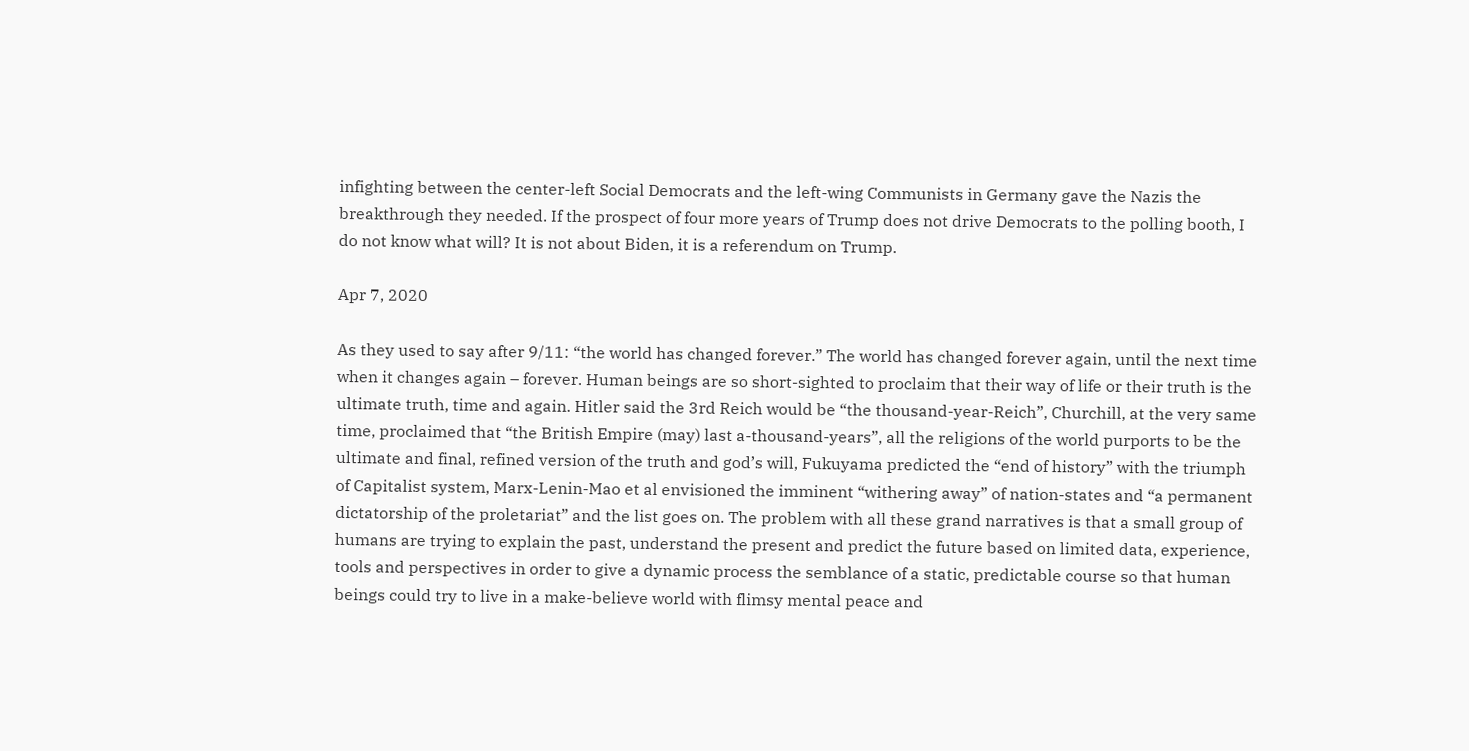infighting between the center-left Social Democrats and the left-wing Communists in Germany gave the Nazis the breakthrough they needed. If the prospect of four more years of Trump does not drive Democrats to the polling booth, I do not know what will? It is not about Biden, it is a referendum on Trump.

Apr 7, 2020

As they used to say after 9/11: “the world has changed forever.” The world has changed forever again, until the next time when it changes again – forever. Human beings are so short-sighted to proclaim that their way of life or their truth is the ultimate truth, time and again. Hitler said the 3rd Reich would be “the thousand-year-Reich”, Churchill, at the very same time, proclaimed that “the British Empire (may) last a-thousand-years”, all the religions of the world purports to be the ultimate and final, refined version of the truth and god’s will, Fukuyama predicted the “end of history” with the triumph of Capitalist system, Marx-Lenin-Mao et al envisioned the imminent “withering away” of nation-states and “a permanent dictatorship of the proletariat” and the list goes on. The problem with all these grand narratives is that a small group of humans are trying to explain the past, understand the present and predict the future based on limited data, experience, tools and perspectives in order to give a dynamic process the semblance of a static, predictable course so that human beings could try to live in a make-believe world with flimsy mental peace and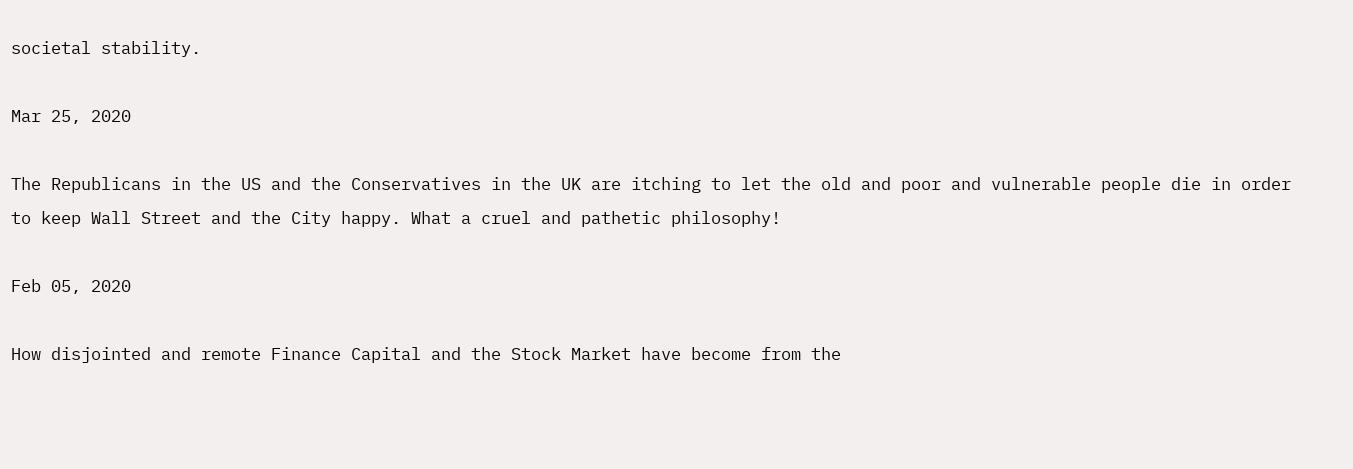societal stability.

Mar 25, 2020

The Republicans in the US and the Conservatives in the UK are itching to let the old and poor and vulnerable people die in order to keep Wall Street and the City happy. What a cruel and pathetic philosophy!

Feb 05, 2020

How disjointed and remote Finance Capital and the Stock Market have become from the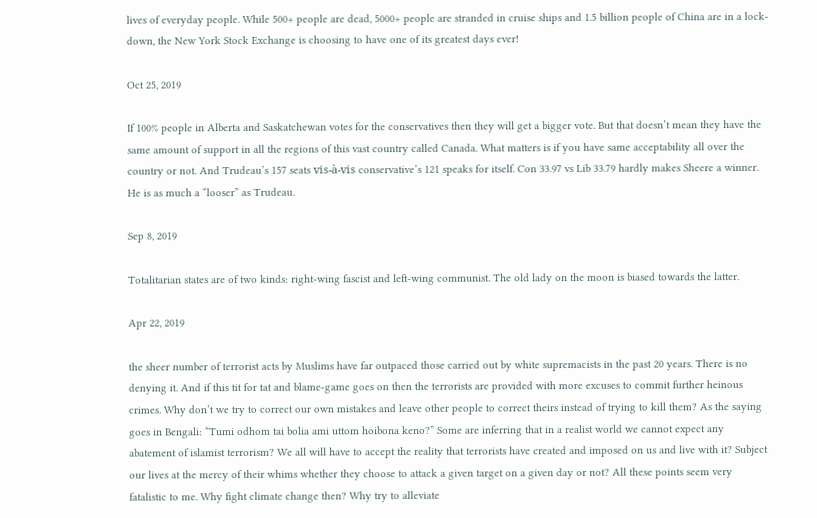lives of everyday people. While 500+ people are dead, 5000+ people are stranded in cruise ships and 1.5 billion people of China are in a lock-down, the New York Stock Exchange is choosing to have one of its greatest days ever!

Oct 25, 2019

If 100% people in Alberta and Saskatchewan votes for the conservatives then they will get a bigger vote. But that doesn’t mean they have the same amount of support in all the regions of this vast country called Canada. What matters is if you have same acceptability all over the country or not. And Trudeau’s 157 seats vis-à-vis conservative’s 121 speaks for itself. Con 33.97 vs Lib 33.79 hardly makes Sheere a winner. He is as much a “looser” as Trudeau.

Sep 8, 2019

Totalitarian states are of two kinds: right-wing fascist and left-wing communist. The old lady on the moon is biased towards the latter.

Apr 22, 2019

the sheer number of terrorist acts by Muslims have far outpaced those carried out by white supremacists in the past 20 years. There is no denying it. And if this tit for tat and blame-game goes on then the terrorists are provided with more excuses to commit further heinous crimes. Why don’t we try to correct our own mistakes and leave other people to correct theirs instead of trying to kill them? As the saying goes in Bengali: “Tumi odhom tai bolia ami uttom hoibona keno?” Some are inferring that in a realist world we cannot expect any abatement of islamist terrorism? We all will have to accept the reality that terrorists have created and imposed on us and live with it? Subject our lives at the mercy of their whims whether they choose to attack a given target on a given day or not? All these points seem very fatalistic to me. Why fight climate change then? Why try to alleviate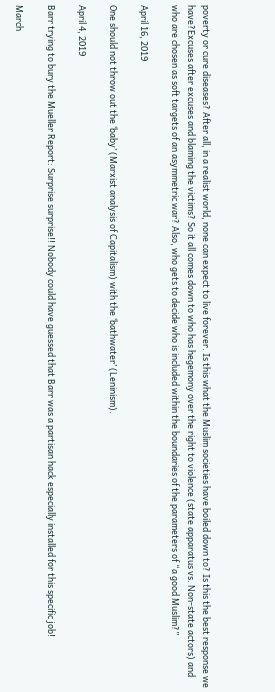poverty or cure diseases? After all, in a realist world, none can expect to live forever. Is this what the Muslim societies have boiled down to? Is this the best response we have?Excuses after excuses and blaming the victims? So it all comes down to who has hegemony over the right to violence (state apparatus vs. Non-state actors) and who are chosen as soft targets of an asymmetric war? Also, who gets to decide who is included within the boundaries of the parameters of “a good Muslim?”

April 16, 2019

One should not throw out the ‘baby’ (Marxist analysis of Capitalism) with the ‘bathwater’ (Leninism).

April 4, 2019

Barr trying to bury the Mueller Report: Surprise surprise!! Nobody could have guessed that Barr was a partisan hack especially installed for this specific job!

March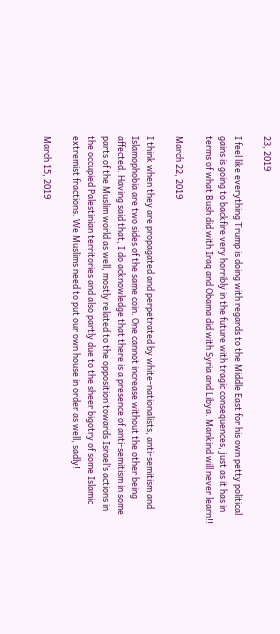23, 2019

I feel like everything Trump is doing with regards to the Middle East for his own petty political gains is going to backfire very horribly in the future with tragic consequences, just as it has in terms of what Bush did with Iraq and Obama did with Syria and Libya. Mankind will never learn!!

March 22, 2019

I think when they are propagated and perpetrated by white-nationalists, anti-semitism and Islamophobia are two sides of the same coin. One cannot increase without the other being affected. Having said that, I do acknowledge that there is a presence of anti-semitism in some parts of the Muslim world as well, mostly related to the opposition towards Israel’s actions in the occupied Palestinian territories and also partly due to the sheer bigotry of some Islamic extremist fractions. We Muslims need to put our own house in order as well, sadly!

March 15, 2019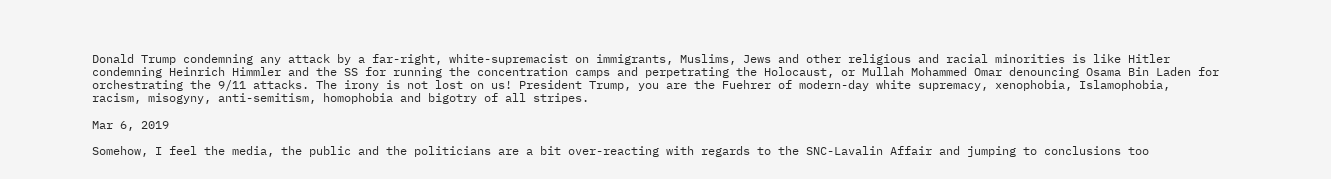Donald Trump condemning any attack by a far-right, white-supremacist on immigrants, Muslims, Jews and other religious and racial minorities is like Hitler condemning Heinrich Himmler and the SS for running the concentration camps and perpetrating the Holocaust, or Mullah Mohammed Omar denouncing Osama Bin Laden for orchestrating the 9/11 attacks. The irony is not lost on us! President Trump, you are the Fuehrer of modern-day white supremacy, xenophobia, Islamophobia, racism, misogyny, anti-semitism, homophobia and bigotry of all stripes.

Mar 6, 2019

Somehow, I feel the media, the public and the politicians are a bit over-reacting with regards to the SNC-Lavalin Affair and jumping to conclusions too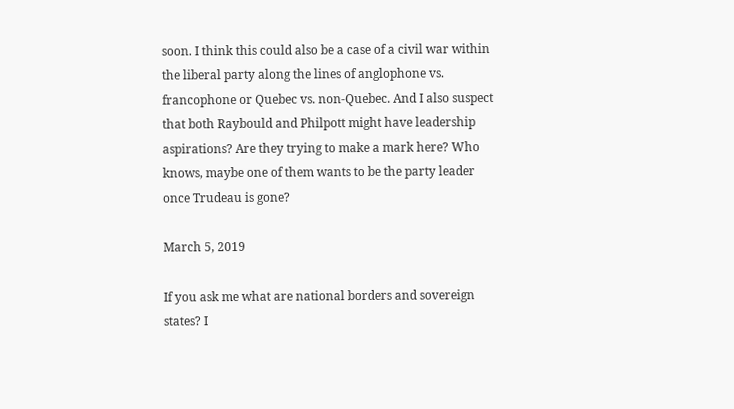soon. I think this could also be a case of a civil war within the liberal party along the lines of anglophone vs. francophone or Quebec vs. non-Quebec. And I also suspect that both Raybould and Philpott might have leadership aspirations? Are they trying to make a mark here? Who knows, maybe one of them wants to be the party leader once Trudeau is gone?

March 5, 2019

If you ask me what are national borders and sovereign states? I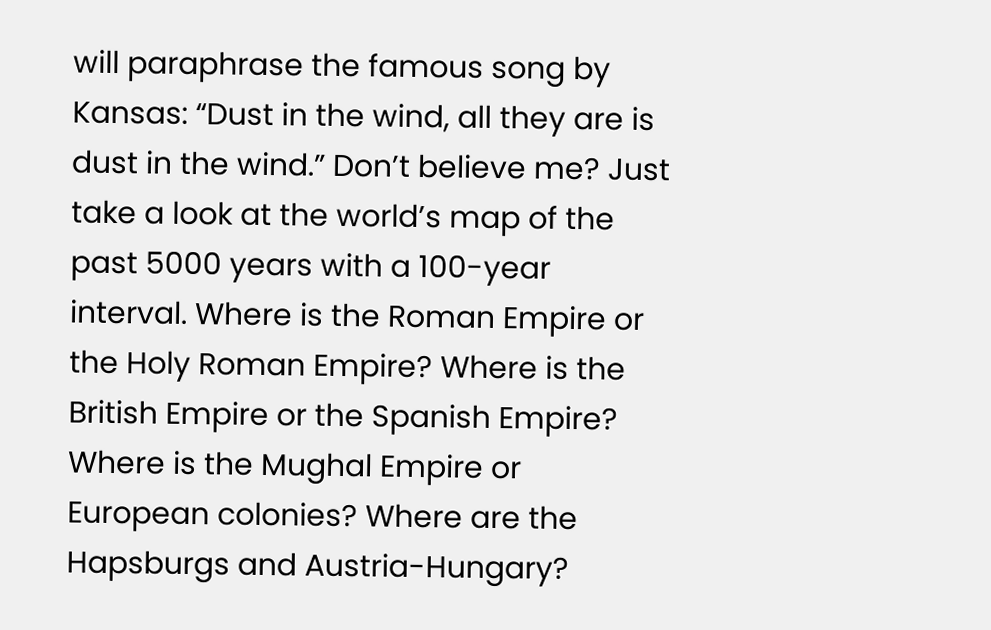will paraphrase the famous song by Kansas: “Dust in the wind, all they are is dust in the wind.” Don’t believe me? Just take a look at the world’s map of the past 5000 years with a 100-year interval. Where is the Roman Empire or the Holy Roman Empire? Where is the British Empire or the Spanish Empire? Where is the Mughal Empire or European colonies? Where are the Hapsburgs and Austria-Hungary?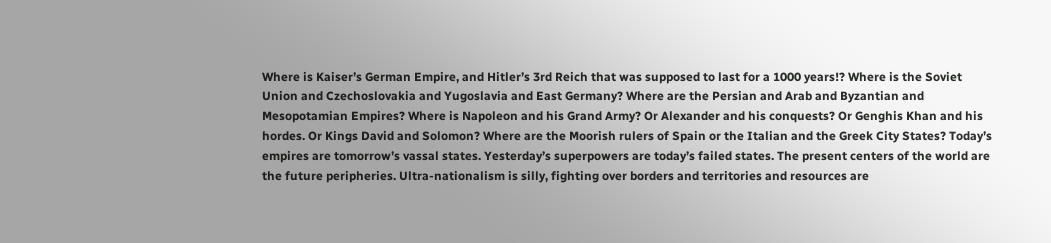Where is Kaiser’s German Empire, and Hitler’s 3rd Reich that was supposed to last for a 1000 years!? Where is the Soviet Union and Czechoslovakia and Yugoslavia and East Germany? Where are the Persian and Arab and Byzantian and Mesopotamian Empires? Where is Napoleon and his Grand Army? Or Alexander and his conquests? Or Genghis Khan and his hordes. Or Kings David and Solomon? Where are the Moorish rulers of Spain or the Italian and the Greek City States? Today’s empires are tomorrow’s vassal states. Yesterday’s superpowers are today’s failed states. The present centers of the world are the future peripheries. Ultra-nationalism is silly, fighting over borders and territories and resources are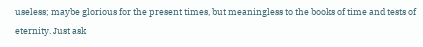useless; maybe glorious for the present times, but meaningless to the books of time and tests of eternity. Just ask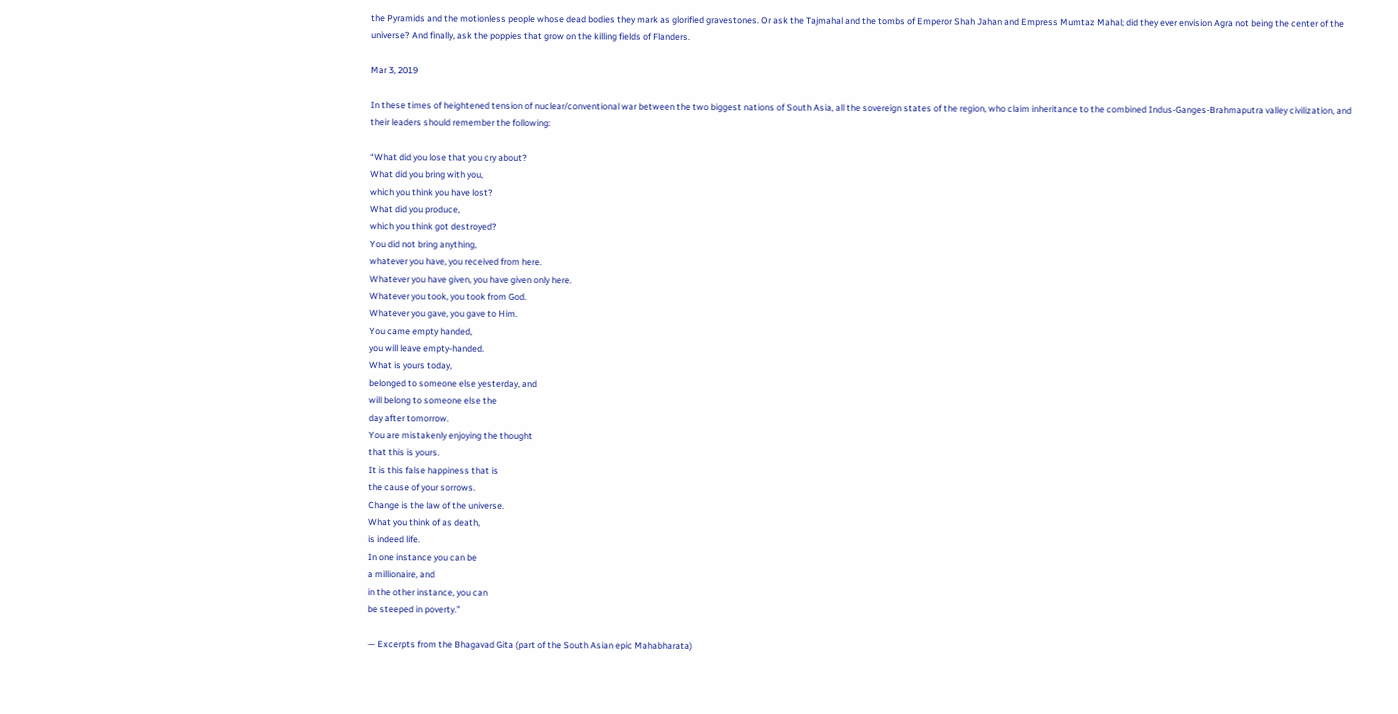the Pyramids and the motionless people whose dead bodies they mark as glorified gravestones. Or ask the Tajmahal and the tombs of Emperor Shah Jahan and Empress Mumtaz Mahal; did they ever envision Agra not being the center of the universe? And finally, ask the poppies that grow on the killing fields of Flanders.

Mar 3, 2019

In these times of heightened tension of nuclear/conventional war between the two biggest nations of South Asia, all the sovereign states of the region, who claim inheritance to the combined Indus-Ganges-Brahmaputra valley civilization, and their leaders should remember the following:

“What did you lose that you cry about?
What did you bring with you,
which you think you have lost?
What did you produce,
which you think got destroyed?
You did not bring anything,
whatever you have, you received from here.
Whatever you have given, you have given only here.
Whatever you took, you took from God.
Whatever you gave, you gave to Him.
You came empty handed,
you will leave empty-handed.
What is yours today,
belonged to someone else yesterday, and
will belong to someone else the
day after tomorrow.
You are mistakenly enjoying the thought
that this is yours.
It is this false happiness that is
the cause of your sorrows.
Change is the law of the universe.
What you think of as death,
is indeed life.
In one instance you can be
a millionaire, and
in the other instance, you can
be steeped in poverty.”

— Excerpts from the Bhagavad Gita (part of the South Asian epic Mahabharata)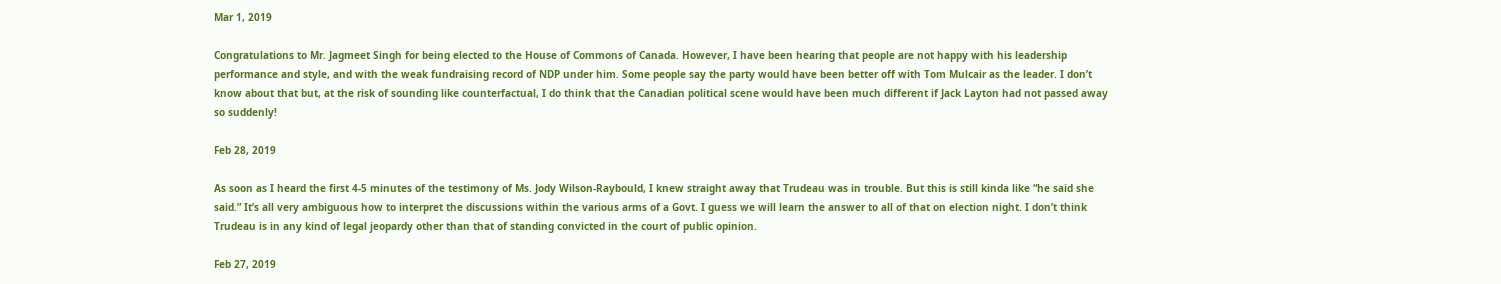Mar 1, 2019

Congratulations to Mr. Jagmeet Singh for being elected to the House of Commons of Canada. However, I have been hearing that people are not happy with his leadership performance and style, and with the weak fundraising record of NDP under him. Some people say the party would have been better off with Tom Mulcair as the leader. I don’t know about that but, at the risk of sounding like counterfactual, I do think that the Canadian political scene would have been much different if Jack Layton had not passed away so suddenly!

Feb 28, 2019

As soon as I heard the first 4-5 minutes of the testimony of Ms. Jody Wilson-Raybould, I knew straight away that Trudeau was in trouble. But this is still kinda like “he said she said.” It’s all very ambiguous how to interpret the discussions within the various arms of a Govt. I guess we will learn the answer to all of that on election night. I don’t think Trudeau is in any kind of legal jeopardy other than that of standing convicted in the court of public opinion.

Feb 27, 2019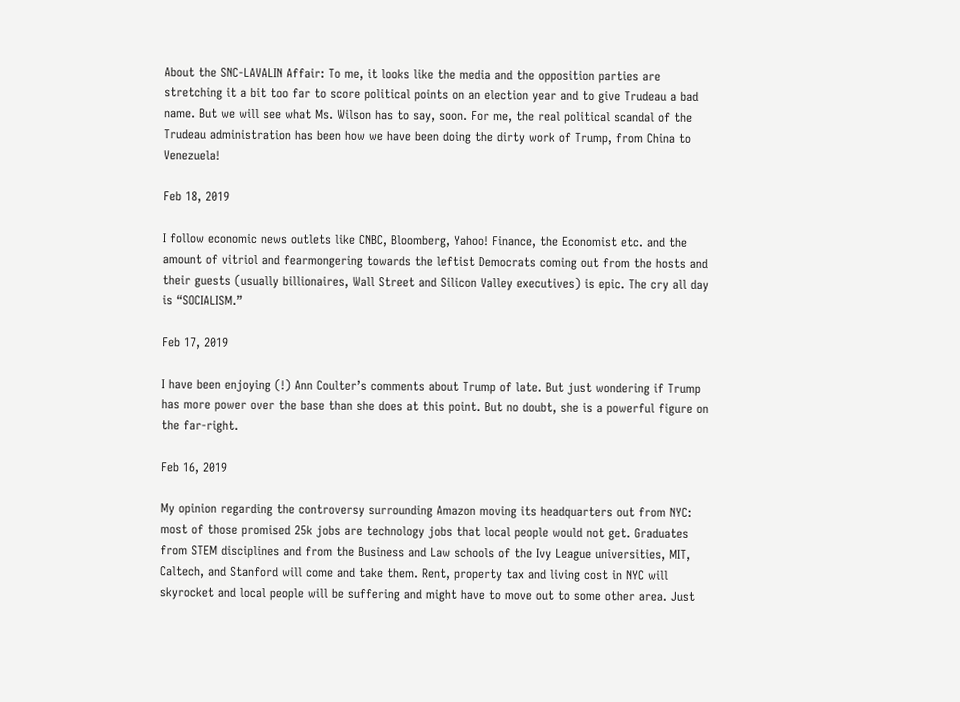About the SNC-LAVALIN Affair: To me, it looks like the media and the opposition parties are stretching it a bit too far to score political points on an election year and to give Trudeau a bad name. But we will see what Ms. Wilson has to say, soon. For me, the real political scandal of the Trudeau administration has been how we have been doing the dirty work of Trump, from China to Venezuela!

Feb 18, 2019

I follow economic news outlets like CNBC, Bloomberg, Yahoo! Finance, the Economist etc. and the amount of vitriol and fearmongering towards the leftist Democrats coming out from the hosts and their guests (usually billionaires, Wall Street and Silicon Valley executives) is epic. The cry all day is “SOCIALISM.”

Feb 17, 2019

I have been enjoying (!) Ann Coulter’s comments about Trump of late. But just wondering if Trump has more power over the base than she does at this point. But no doubt, she is a powerful figure on the far-right.

Feb 16, 2019

My opinion regarding the controversy surrounding Amazon moving its headquarters out from NYC: most of those promised 25k jobs are technology jobs that local people would not get. Graduates from STEM disciplines and from the Business and Law schools of the Ivy League universities, MIT, Caltech, and Stanford will come and take them. Rent, property tax and living cost in NYC will skyrocket and local people will be suffering and might have to move out to some other area. Just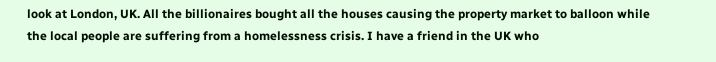look at London, UK. All the billionaires bought all the houses causing the property market to balloon while the local people are suffering from a homelessness crisis. I have a friend in the UK who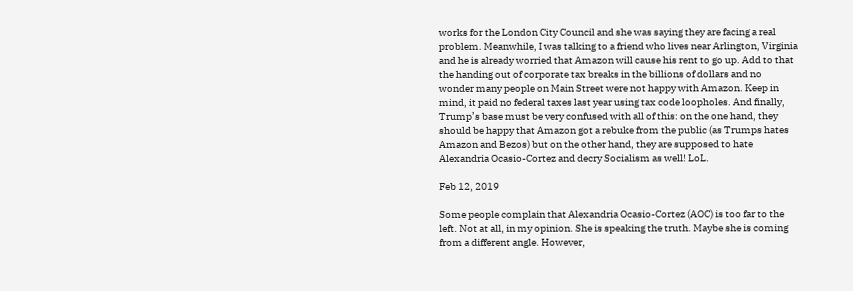works for the London City Council and she was saying they are facing a real problem. Meanwhile, I was talking to a friend who lives near Arlington, Virginia and he is already worried that Amazon will cause his rent to go up. Add to that the handing out of corporate tax breaks in the billions of dollars and no wonder many people on Main Street were not happy with Amazon. Keep in mind, it paid no federal taxes last year using tax code loopholes. And finally, Trump’s base must be very confused with all of this: on the one hand, they should be happy that Amazon got a rebuke from the public (as Trumps hates Amazon and Bezos) but on the other hand, they are supposed to hate Alexandria Ocasio-Cortez and decry Socialism as well! LoL.

Feb 12, 2019

Some people complain that Alexandria Ocasio-Cortez (AOC) is too far to the left. Not at all, in my opinion. She is speaking the truth. Maybe she is coming from a different angle. However,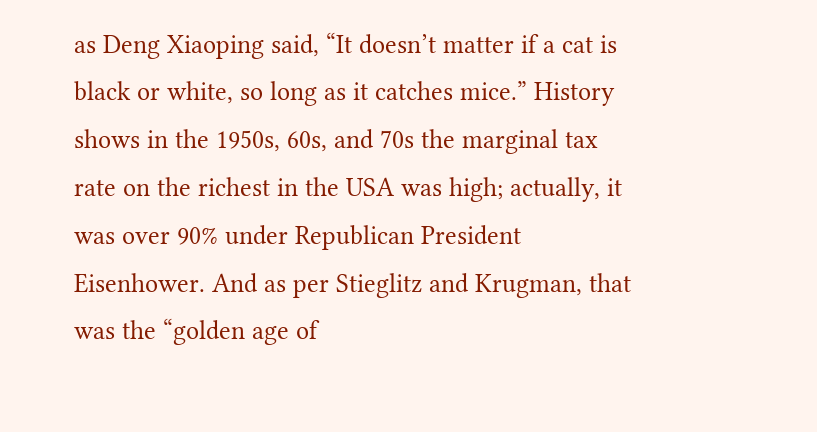as Deng Xiaoping said, “It doesn’t matter if a cat is black or white, so long as it catches mice.” History shows in the 1950s, 60s, and 70s the marginal tax rate on the richest in the USA was high; actually, it was over 90% under Republican President Eisenhower. And as per Stieglitz and Krugman, that was the “golden age of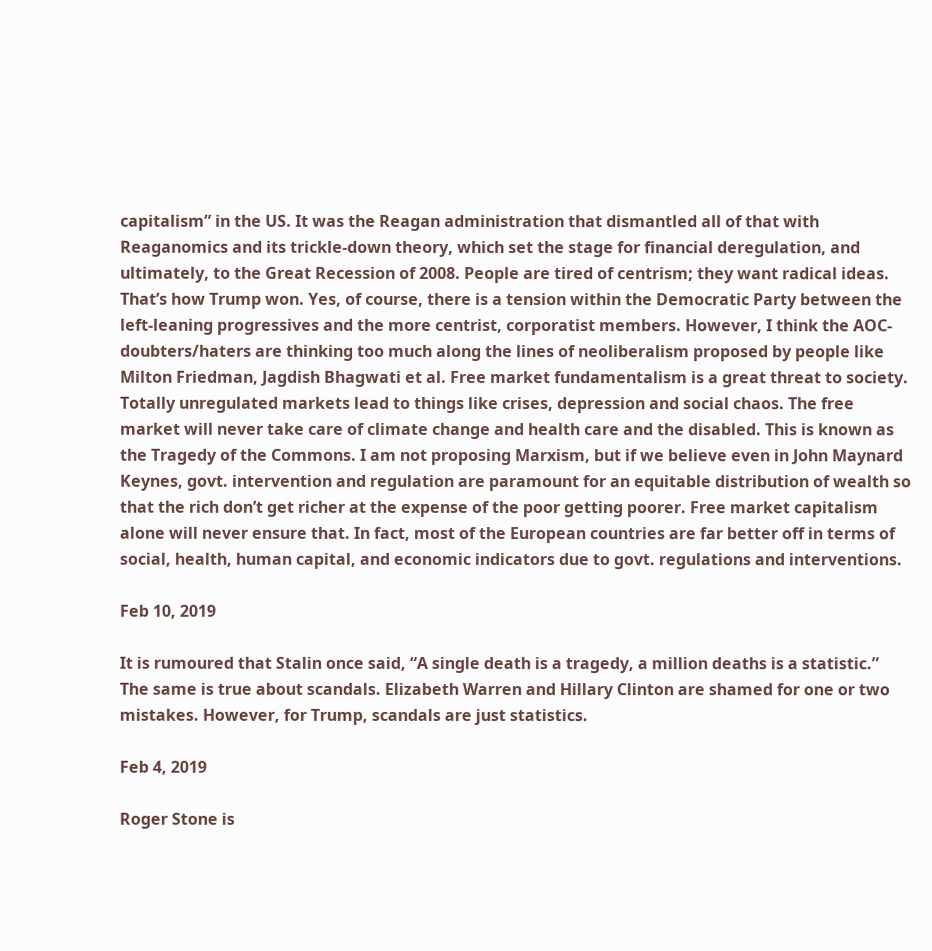capitalism” in the US. It was the Reagan administration that dismantled all of that with Reaganomics and its trickle-down theory, which set the stage for financial deregulation, and ultimately, to the Great Recession of 2008. People are tired of centrism; they want radical ideas. That’s how Trump won. Yes, of course, there is a tension within the Democratic Party between the left-leaning progressives and the more centrist, corporatist members. However, I think the AOC-doubters/haters are thinking too much along the lines of neoliberalism proposed by people like Milton Friedman, Jagdish Bhagwati et al. Free market fundamentalism is a great threat to society. Totally unregulated markets lead to things like crises, depression and social chaos. The free market will never take care of climate change and health care and the disabled. This is known as the Tragedy of the Commons. I am not proposing Marxism, but if we believe even in John Maynard Keynes, govt. intervention and regulation are paramount for an equitable distribution of wealth so that the rich don’t get richer at the expense of the poor getting poorer. Free market capitalism alone will never ensure that. In fact, most of the European countries are far better off in terms of social, health, human capital, and economic indicators due to govt. regulations and interventions.

Feb 10, 2019

It is rumoured that Stalin once said, “A single death is a tragedy, a million deaths is a statistic.” The same is true about scandals. Elizabeth Warren and Hillary Clinton are shamed for one or two mistakes. However, for Trump, scandals are just statistics.

Feb 4, 2019

Roger Stone is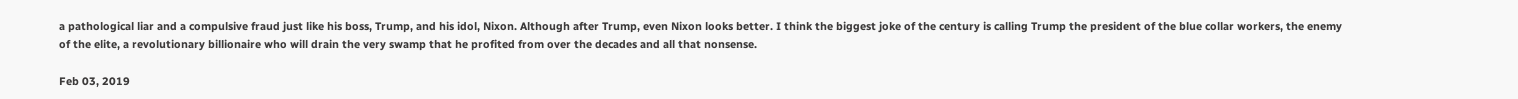a pathological liar and a compulsive fraud just like his boss, Trump, and his idol, Nixon. Although after Trump, even Nixon looks better. I think the biggest joke of the century is calling Trump the president of the blue collar workers, the enemy of the elite, a revolutionary billionaire who will drain the very swamp that he profited from over the decades and all that nonsense.

Feb 03, 2019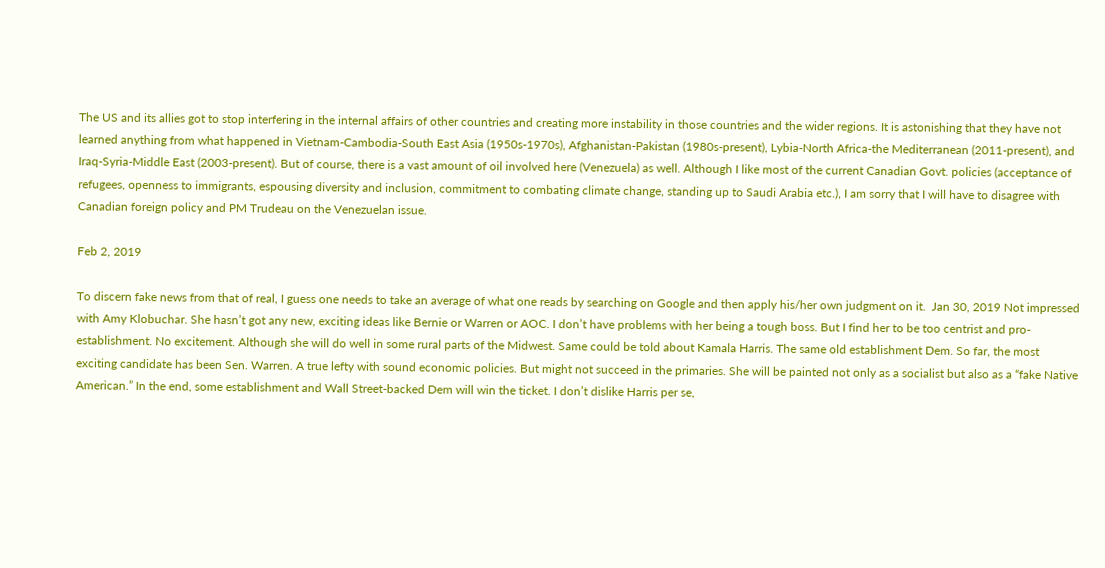The US and its allies got to stop interfering in the internal affairs of other countries and creating more instability in those countries and the wider regions. It is astonishing that they have not learned anything from what happened in Vietnam-Cambodia-South East Asia (1950s-1970s), Afghanistan-Pakistan (1980s-present), Lybia-North Africa-the Mediterranean (2011-present), and Iraq-Syria-Middle East (2003-present). But of course, there is a vast amount of oil involved here (Venezuela) as well. Although I like most of the current Canadian Govt. policies (acceptance of refugees, openness to immigrants, espousing diversity and inclusion, commitment to combating climate change, standing up to Saudi Arabia etc.), I am sorry that I will have to disagree with Canadian foreign policy and PM Trudeau on the Venezuelan issue.

Feb 2, 2019

To discern fake news from that of real, I guess one needs to take an average of what one reads by searching on Google and then apply his/her own judgment on it.  Jan 30, 2019 Not impressed with Amy Klobuchar. She hasn’t got any new, exciting ideas like Bernie or Warren or AOC. I don’t have problems with her being a tough boss. But I find her to be too centrist and pro-establishment. No excitement. Although she will do well in some rural parts of the Midwest. Same could be told about Kamala Harris. The same old establishment Dem. So far, the most exciting candidate has been Sen. Warren. A true lefty with sound economic policies. But might not succeed in the primaries. She will be painted not only as a socialist but also as a “fake Native American.” In the end, some establishment and Wall Street-backed Dem will win the ticket. I don’t dislike Harris per se,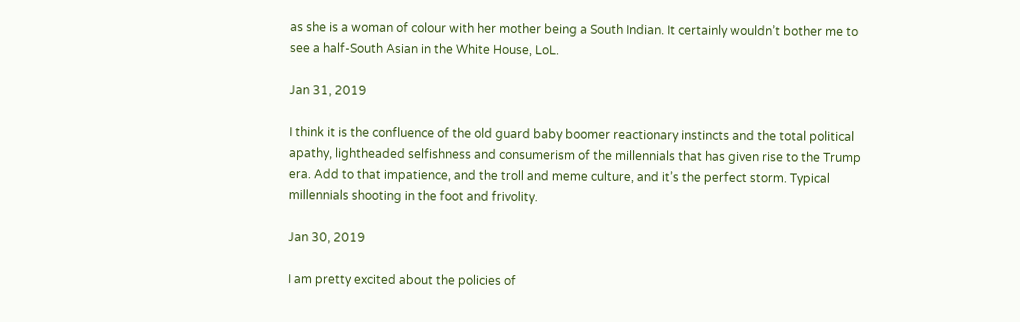as she is a woman of colour with her mother being a South Indian. It certainly wouldn’t bother me to see a half-South Asian in the White House, LoL.

Jan 31, 2019

I think it is the confluence of the old guard baby boomer reactionary instincts and the total political apathy, lightheaded selfishness and consumerism of the millennials that has given rise to the Trump era. Add to that impatience, and the troll and meme culture, and it’s the perfect storm. Typical millennials shooting in the foot and frivolity.

Jan 30, 2019

I am pretty excited about the policies of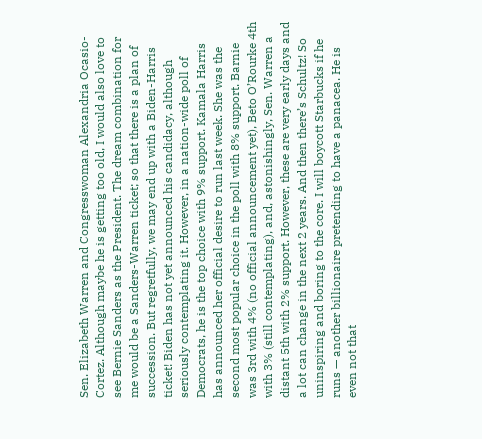Sen. Elizabeth Warren and Congresswoman Alexandria Ocasio-Cortez. Although maybe he is getting too old, I would also love to see Bernie Sanders as the President. The dream combination for me would be a Sanders-Warren ticket; so that there is a plan of succession. But regretfully, we may end up with a Biden-Harris ticket! Biden has not yet announced his candidacy, although seriously contemplating it. However, in a nation-wide poll of Democrats, he is the top choice with 9% support. Kamala Harris has announced her official desire to run last week. She was the second most popular choice in the poll with 8% support. Barnie was 3rd with 4% (no official announcement yet), Beto O’Rourke 4th with 3% (still contemplating), and, astonishingly, Sen. Warren a distant 5th with 2% support. However, these are very early days and a lot can change in the next 2 years. And then there’s Schultz! So uninspiring and boring to the core. I will boycott Starbucks if he runs — another billionaire pretending to have a panacea. He is even not that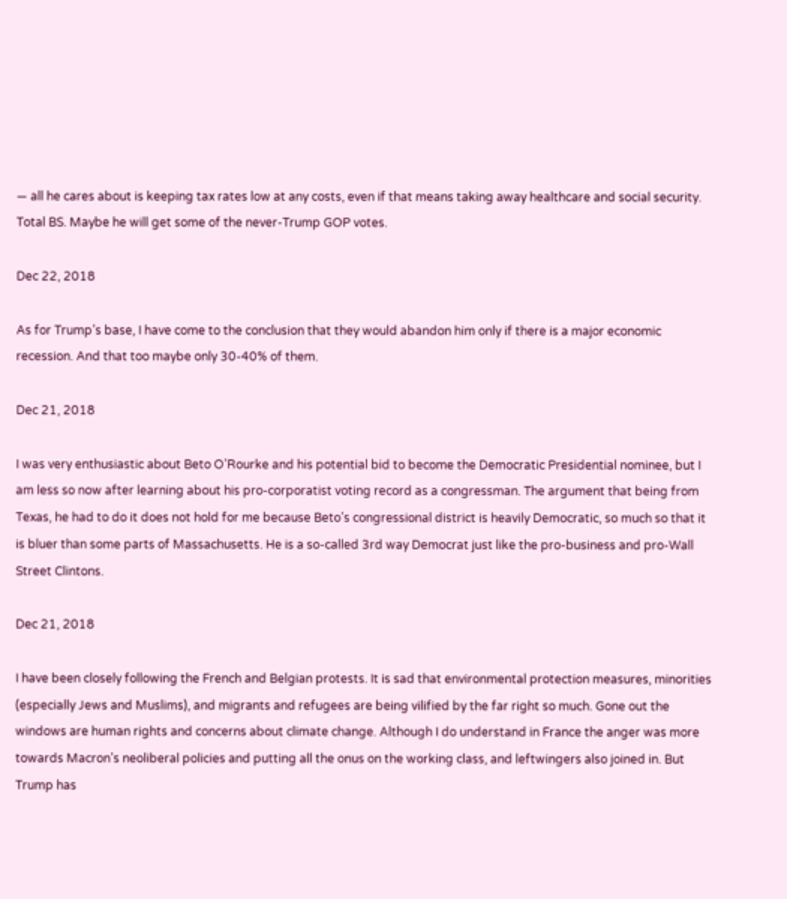— all he cares about is keeping tax rates low at any costs, even if that means taking away healthcare and social security. Total BS. Maybe he will get some of the never-Trump GOP votes.

Dec 22, 2018

As for Trump’s base, I have come to the conclusion that they would abandon him only if there is a major economic recession. And that too maybe only 30-40% of them.

Dec 21, 2018

I was very enthusiastic about Beto O’Rourke and his potential bid to become the Democratic Presidential nominee, but I am less so now after learning about his pro-corporatist voting record as a congressman. The argument that being from Texas, he had to do it does not hold for me because Beto’s congressional district is heavily Democratic, so much so that it is bluer than some parts of Massachusetts. He is a so-called 3rd way Democrat just like the pro-business and pro-Wall Street Clintons.

Dec 21, 2018

I have been closely following the French and Belgian protests. It is sad that environmental protection measures, minorities (especially Jews and Muslims), and migrants and refugees are being vilified by the far right so much. Gone out the windows are human rights and concerns about climate change. Although I do understand in France the anger was more towards Macron’s neoliberal policies and putting all the onus on the working class, and leftwingers also joined in. But Trump has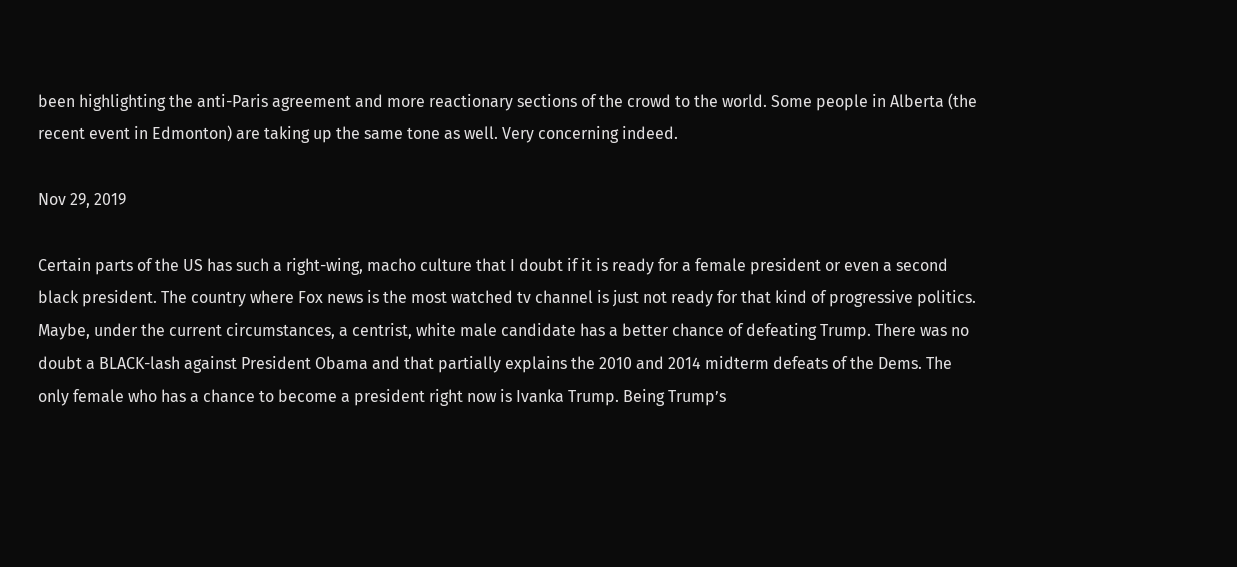been highlighting the anti-Paris agreement and more reactionary sections of the crowd to the world. Some people in Alberta (the recent event in Edmonton) are taking up the same tone as well. Very concerning indeed.

Nov 29, 2019

Certain parts of the US has such a right-wing, macho culture that I doubt if it is ready for a female president or even a second black president. The country where Fox news is the most watched tv channel is just not ready for that kind of progressive politics. Maybe, under the current circumstances, a centrist, white male candidate has a better chance of defeating Trump. There was no doubt a BLACK-lash against President Obama and that partially explains the 2010 and 2014 midterm defeats of the Dems. The only female who has a chance to become a president right now is Ivanka Trump. Being Trump’s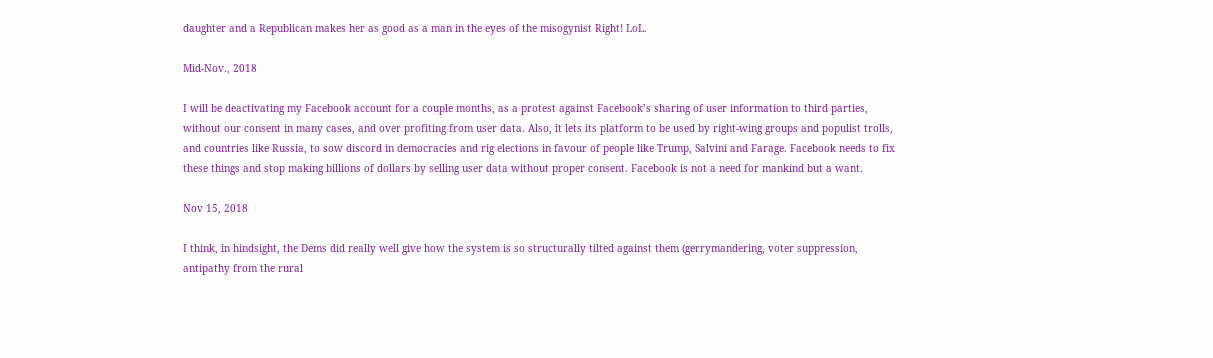daughter and a Republican makes her as good as a man in the eyes of the misogynist Right! LoL.

Mid-Nov., 2018

I will be deactivating my Facebook account for a couple months, as a protest against Facebook’s sharing of user information to third parties, without our consent in many cases, and over profiting from user data. Also, it lets its platform to be used by right-wing groups and populist trolls, and countries like Russia, to sow discord in democracies and rig elections in favour of people like Trump, Salvini and Farage. Facebook needs to fix these things and stop making billions of dollars by selling user data without proper consent. Facebook is not a need for mankind but a want.

Nov 15, 2018

I think, in hindsight, the Dems did really well give how the system is so structurally tilted against them (gerrymandering, voter suppression, antipathy from the rural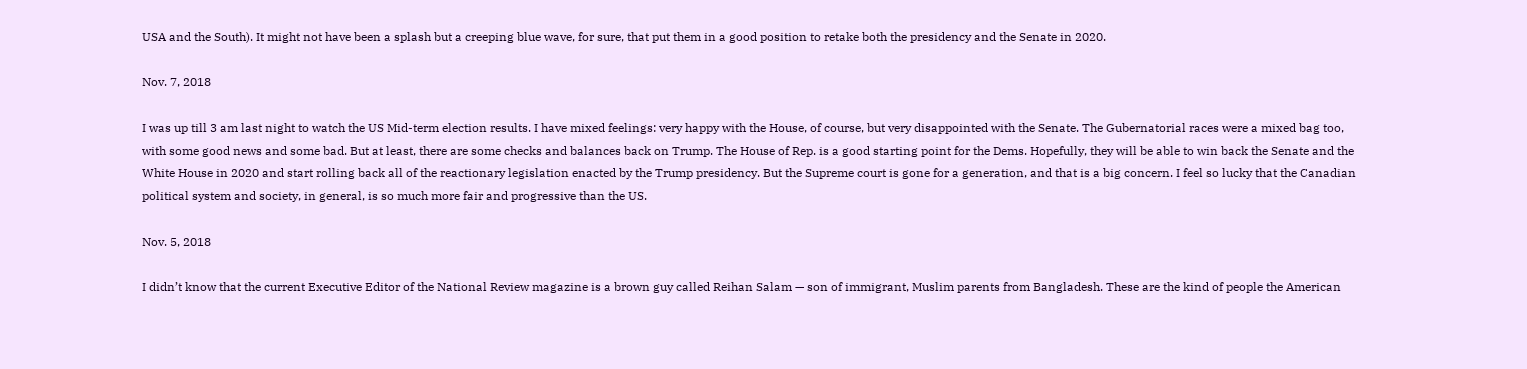USA and the South). It might not have been a splash but a creeping blue wave, for sure, that put them in a good position to retake both the presidency and the Senate in 2020.

Nov. 7, 2018

I was up till 3 am last night to watch the US Mid-term election results. I have mixed feelings: very happy with the House, of course, but very disappointed with the Senate. The Gubernatorial races were a mixed bag too, with some good news and some bad. But at least, there are some checks and balances back on Trump. The House of Rep. is a good starting point for the Dems. Hopefully, they will be able to win back the Senate and the White House in 2020 and start rolling back all of the reactionary legislation enacted by the Trump presidency. But the Supreme court is gone for a generation, and that is a big concern. I feel so lucky that the Canadian political system and society, in general, is so much more fair and progressive than the US.

Nov. 5, 2018

I didn’t know that the current Executive Editor of the National Review magazine is a brown guy called Reihan Salam — son of immigrant, Muslim parents from Bangladesh. These are the kind of people the American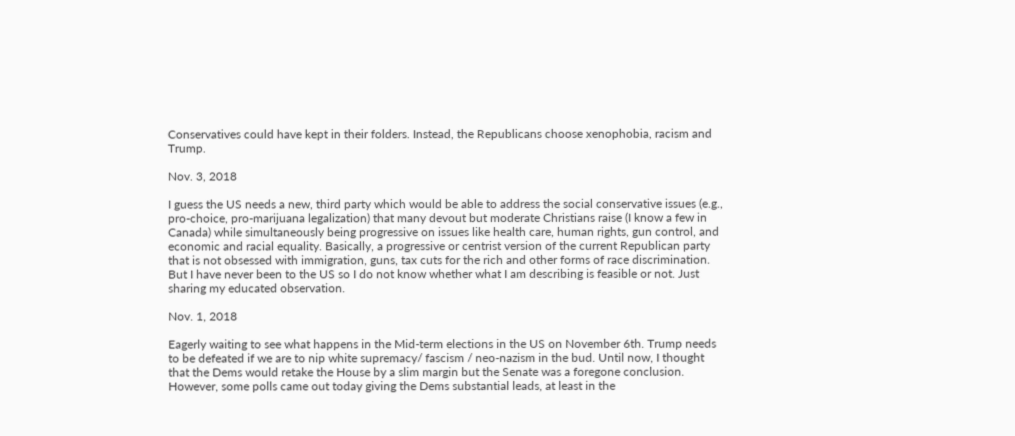Conservatives could have kept in their folders. Instead, the Republicans choose xenophobia, racism and Trump.

Nov. 3, 2018

I guess the US needs a new, third party which would be able to address the social conservative issues (e.g., pro-choice, pro-marijuana legalization) that many devout but moderate Christians raise (I know a few in Canada) while simultaneously being progressive on issues like health care, human rights, gun control, and economic and racial equality. Basically, a progressive or centrist version of the current Republican party that is not obsessed with immigration, guns, tax cuts for the rich and other forms of race discrimination. But I have never been to the US so I do not know whether what I am describing is feasible or not. Just sharing my educated observation.

Nov. 1, 2018

Eagerly waiting to see what happens in the Mid-term elections in the US on November 6th. Trump needs to be defeated if we are to nip white supremacy/ fascism / neo-nazism in the bud. Until now, I thought that the Dems would retake the House by a slim margin but the Senate was a foregone conclusion. However, some polls came out today giving the Dems substantial leads, at least in the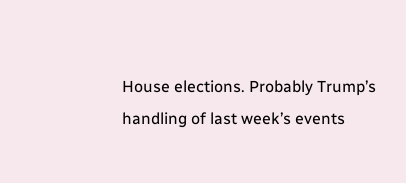House elections. Probably Trump’s handling of last week’s events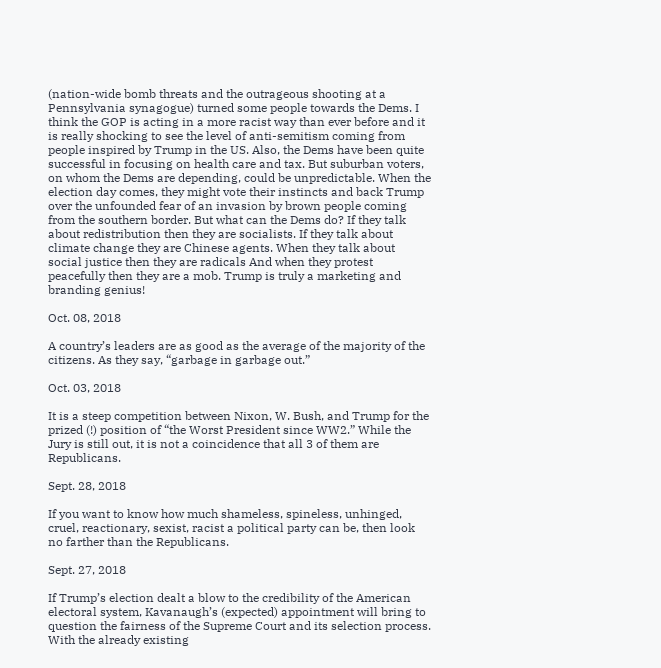(nation-wide bomb threats and the outrageous shooting at a Pennsylvania synagogue) turned some people towards the Dems. I think the GOP is acting in a more racist way than ever before and it is really shocking to see the level of anti-semitism coming from people inspired by Trump in the US. Also, the Dems have been quite successful in focusing on health care and tax. But suburban voters, on whom the Dems are depending, could be unpredictable. When the election day comes, they might vote their instincts and back Trump over the unfounded fear of an invasion by brown people coming from the southern border. But what can the Dems do? If they talk about redistribution then they are socialists. If they talk about climate change they are Chinese agents. When they talk about social justice then they are radicals And when they protest peacefully then they are a mob. Trump is truly a marketing and branding genius!

Oct. 08, 2018

A country’s leaders are as good as the average of the majority of the citizens. As they say, “garbage in garbage out.”

Oct. 03, 2018

It is a steep competition between Nixon, W. Bush, and Trump for the prized (!) position of “the Worst President since WW2.” While the Jury is still out, it is not a coincidence that all 3 of them are Republicans.

Sept. 28, 2018

If you want to know how much shameless, spineless, unhinged, cruel, reactionary, sexist, racist a political party can be, then look no farther than the Republicans.

Sept. 27, 2018

If Trump’s election dealt a blow to the credibility of the American electoral system, Kavanaugh’s (expected) appointment will bring to question the fairness of the Supreme Court and its selection process. With the already existing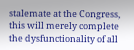stalemate at the Congress, this will merely complete the dysfunctionality of all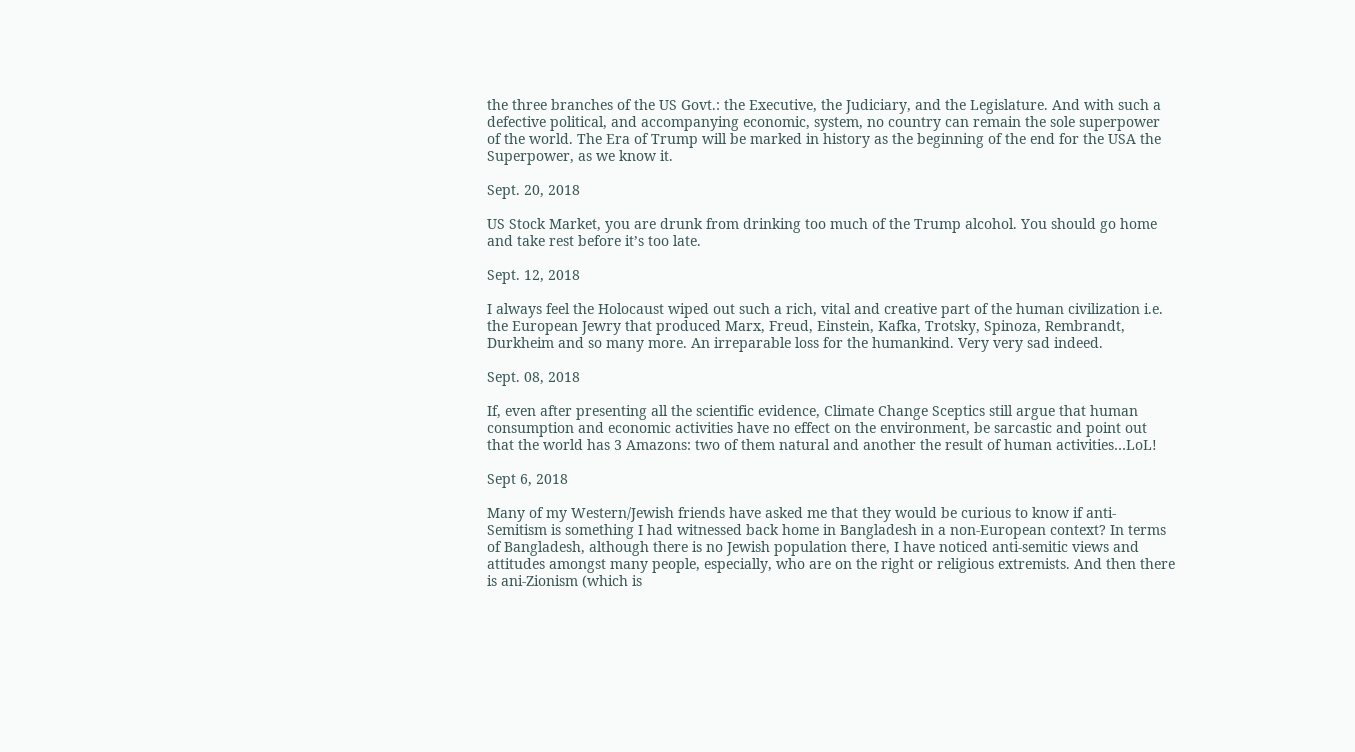the three branches of the US Govt.: the Executive, the Judiciary, and the Legislature. And with such a defective political, and accompanying economic, system, no country can remain the sole superpower of the world. The Era of Trump will be marked in history as the beginning of the end for the USA the Superpower, as we know it.

Sept. 20, 2018

US Stock Market, you are drunk from drinking too much of the Trump alcohol. You should go home and take rest before it’s too late.

Sept. 12, 2018

I always feel the Holocaust wiped out such a rich, vital and creative part of the human civilization i.e. the European Jewry that produced Marx, Freud, Einstein, Kafka, Trotsky, Spinoza, Rembrandt, Durkheim and so many more. An irreparable loss for the humankind. Very very sad indeed.

Sept. 08, 2018

If, even after presenting all the scientific evidence, Climate Change Sceptics still argue that human consumption and economic activities have no effect on the environment, be sarcastic and point out that the world has 3 Amazons: two of them natural and another the result of human activities…LoL!

Sept 6, 2018

Many of my Western/Jewish friends have asked me that they would be curious to know if anti-Semitism is something I had witnessed back home in Bangladesh in a non-European context? In terms of Bangladesh, although there is no Jewish population there, I have noticed anti-semitic views and attitudes amongst many people, especially, who are on the right or religious extremists. And then there is ani-Zionism (which is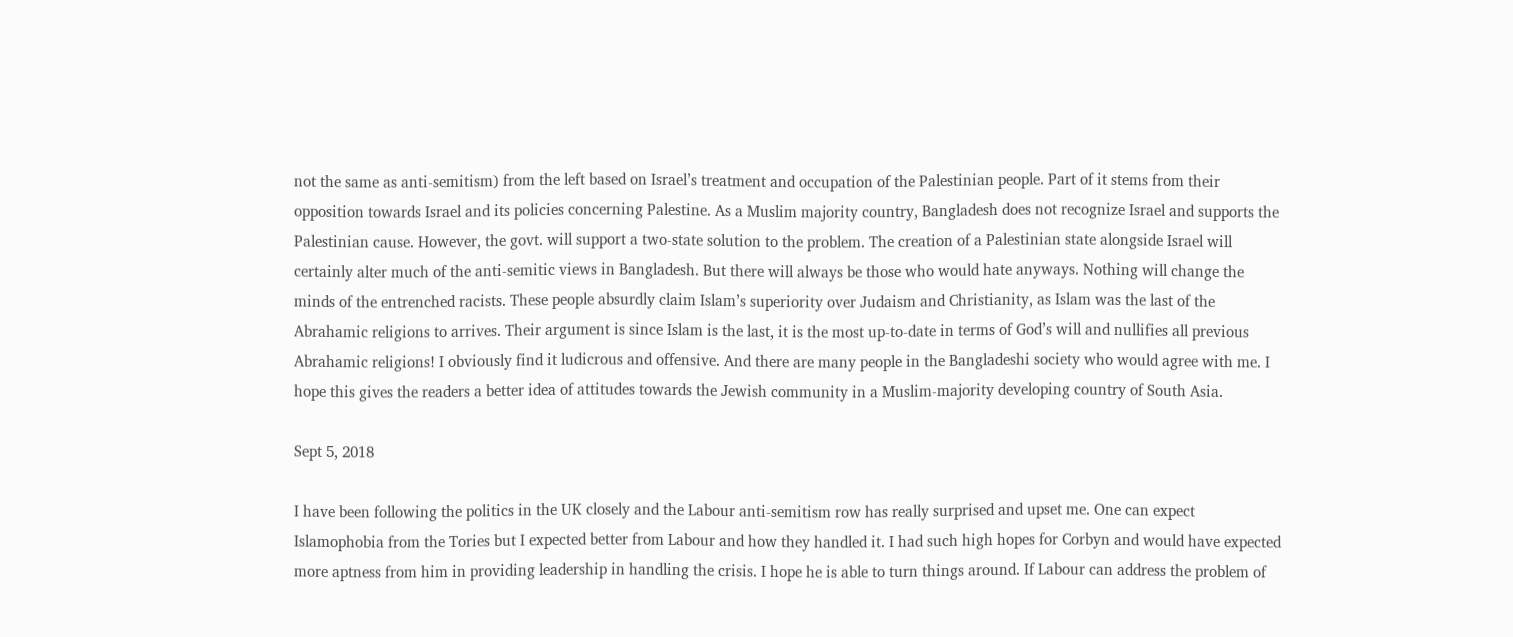not the same as anti-semitism) from the left based on Israel’s treatment and occupation of the Palestinian people. Part of it stems from their opposition towards Israel and its policies concerning Palestine. As a Muslim majority country, Bangladesh does not recognize Israel and supports the Palestinian cause. However, the govt. will support a two-state solution to the problem. The creation of a Palestinian state alongside Israel will certainly alter much of the anti-semitic views in Bangladesh. But there will always be those who would hate anyways. Nothing will change the minds of the entrenched racists. These people absurdly claim Islam’s superiority over Judaism and Christianity, as Islam was the last of the Abrahamic religions to arrives. Their argument is since Islam is the last, it is the most up-to-date in terms of God’s will and nullifies all previous Abrahamic religions! I obviously find it ludicrous and offensive. And there are many people in the Bangladeshi society who would agree with me. I hope this gives the readers a better idea of attitudes towards the Jewish community in a Muslim-majority developing country of South Asia.

Sept 5, 2018

I have been following the politics in the UK closely and the Labour anti-semitism row has really surprised and upset me. One can expect Islamophobia from the Tories but I expected better from Labour and how they handled it. I had such high hopes for Corbyn and would have expected more aptness from him in providing leadership in handling the crisis. I hope he is able to turn things around. If Labour can address the problem of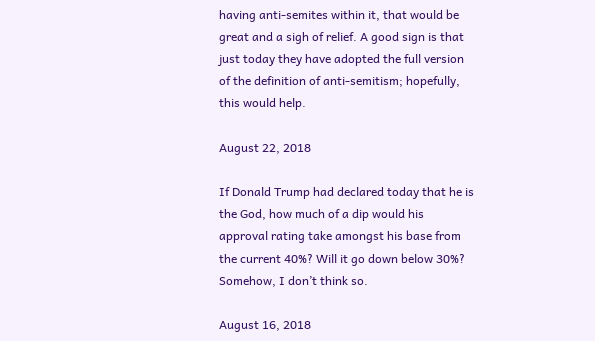having anti-semites within it, that would be great and a sigh of relief. A good sign is that just today they have adopted the full version of the definition of anti-semitism; hopefully, this would help.

August 22, 2018

If Donald Trump had declared today that he is the God, how much of a dip would his approval rating take amongst his base from the current 40%? Will it go down below 30%? Somehow, I don’t think so.

August 16, 2018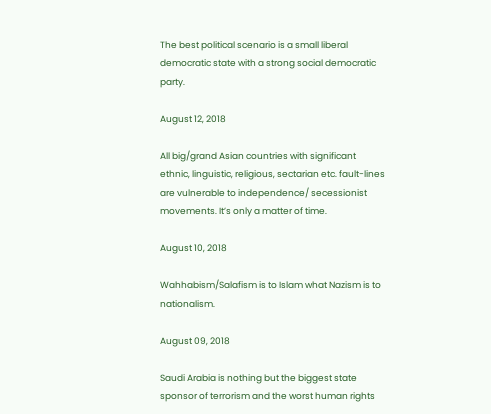The best political scenario is a small liberal democratic state with a strong social democratic party.

August 12, 2018

All big/grand Asian countries with significant ethnic, linguistic, religious, sectarian etc. fault-lines are vulnerable to independence/ secessionist movements. It’s only a matter of time.

August 10, 2018

Wahhabism/Salafism is to Islam what Nazism is to nationalism.

August 09, 2018

Saudi Arabia is nothing but the biggest state sponsor of terrorism and the worst human rights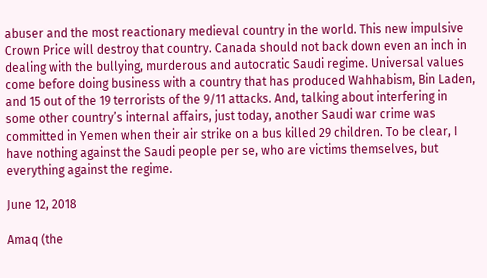abuser and the most reactionary medieval country in the world. This new impulsive Crown Price will destroy that country. Canada should not back down even an inch in dealing with the bullying, murderous and autocratic Saudi regime. Universal values come before doing business with a country that has produced Wahhabism, Bin Laden, and 15 out of the 19 terrorists of the 9/11 attacks. And, talking about interfering in some other country’s internal affairs, just today, another Saudi war crime was committed in Yemen when their air strike on a bus killed 29 children. To be clear, I have nothing against the Saudi people per se, who are victims themselves, but everything against the regime.

June 12, 2018

Amaq (the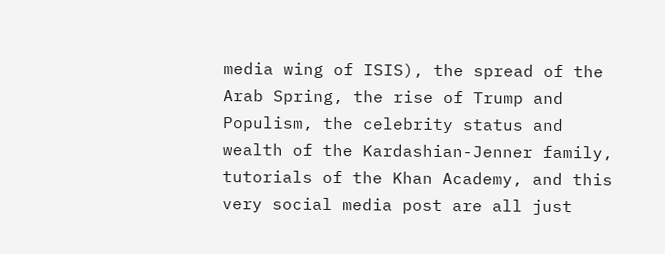media wing of ISIS), the spread of the Arab Spring, the rise of Trump and Populism, the celebrity status and wealth of the Kardashian-Jenner family, tutorials of the Khan Academy, and this very social media post are all just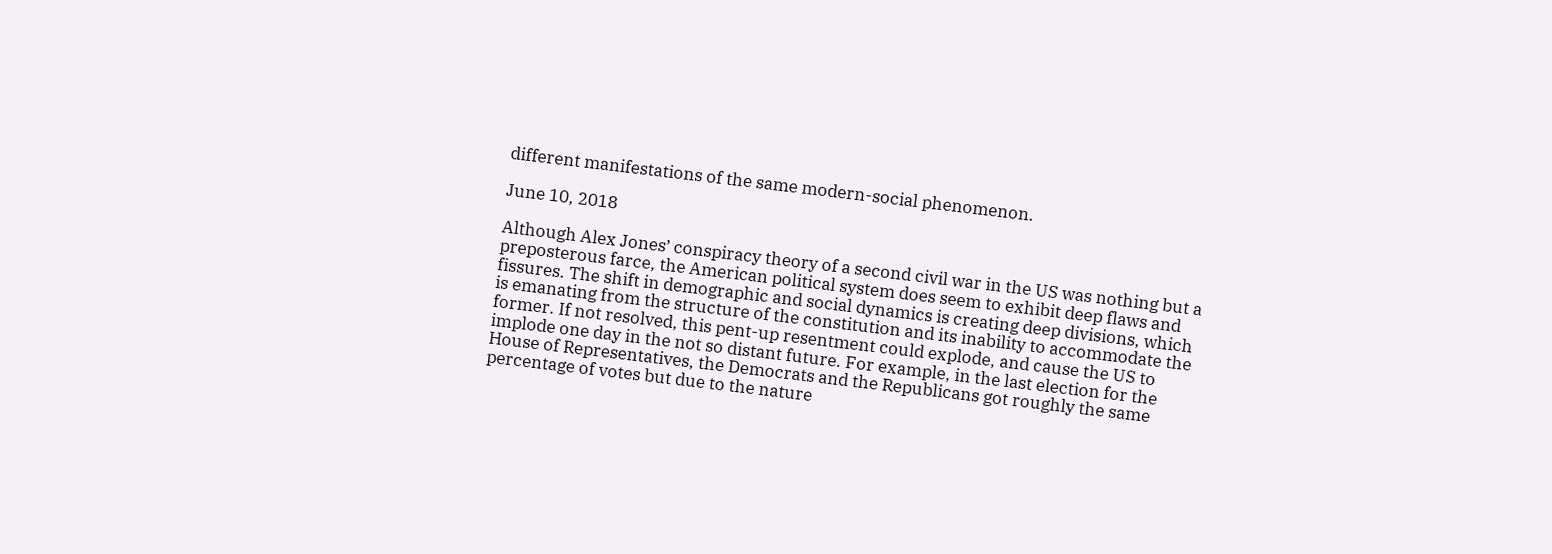different manifestations of the same modern-social phenomenon.

June 10, 2018

Although Alex Jones’ conspiracy theory of a second civil war in the US was nothing but a preposterous farce, the American political system does seem to exhibit deep flaws and fissures. The shift in demographic and social dynamics is creating deep divisions, which is emanating from the structure of the constitution and its inability to accommodate the former. If not resolved, this pent-up resentment could explode, and cause the US to implode one day in the not so distant future. For example, in the last election for the House of Representatives, the Democrats and the Republicans got roughly the same percentage of votes but due to the nature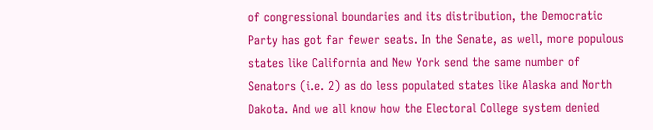of congressional boundaries and its distribution, the Democratic Party has got far fewer seats. In the Senate, as well, more populous states like California and New York send the same number of Senators (i.e. 2) as do less populated states like Alaska and North Dakota. And we all know how the Electoral College system denied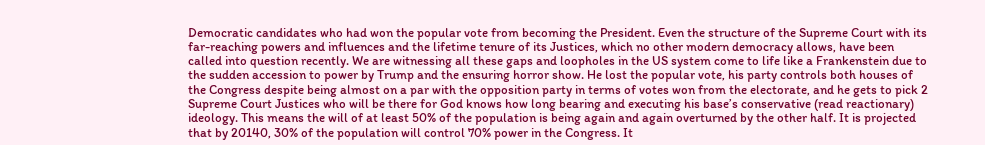Democratic candidates who had won the popular vote from becoming the President. Even the structure of the Supreme Court with its far-reaching powers and influences and the lifetime tenure of its Justices, which no other modern democracy allows, have been called into question recently. We are witnessing all these gaps and loopholes in the US system come to life like a Frankenstein due to the sudden accession to power by Trump and the ensuring horror show. He lost the popular vote, his party controls both houses of the Congress despite being almost on a par with the opposition party in terms of votes won from the electorate, and he gets to pick 2 Supreme Court Justices who will be there for God knows how long bearing and executing his base’s conservative (read reactionary) ideology. This means the will of at least 50% of the population is being again and again overturned by the other half. It is projected that by 20140, 30% of the population will control 70% power in the Congress. It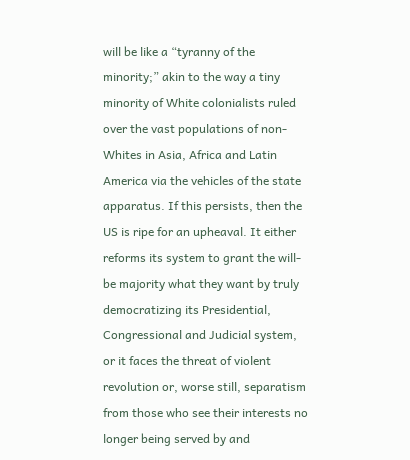will be like a “tyranny of the minority;” akin to the way a tiny minority of White colonialists ruled over the vast populations of non-Whites in Asia, Africa and Latin America via the vehicles of the state apparatus. If this persists, then the US is ripe for an upheaval. It either reforms its system to grant the will-be majority what they want by truly democratizing its Presidential, Congressional and Judicial system, or it faces the threat of violent revolution or, worse still, separatism from those who see their interests no longer being served by and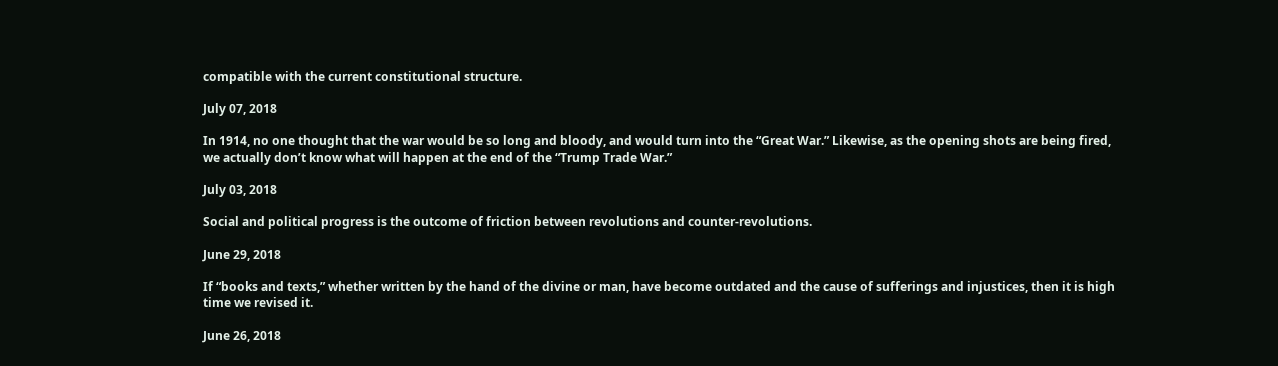compatible with the current constitutional structure.

July 07, 2018

In 1914, no one thought that the war would be so long and bloody, and would turn into the “Great War.” Likewise, as the opening shots are being fired, we actually don’t know what will happen at the end of the “Trump Trade War.”

July 03, 2018

Social and political progress is the outcome of friction between revolutions and counter-revolutions.

June 29, 2018

If “books and texts,” whether written by the hand of the divine or man, have become outdated and the cause of sufferings and injustices, then it is high time we revised it.

June 26, 2018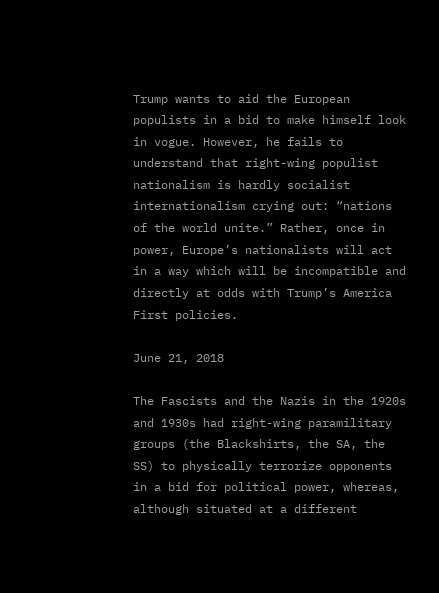Trump wants to aid the European populists in a bid to make himself look in vogue. However, he fails to understand that right-wing populist nationalism is hardly socialist internationalism crying out: “nations of the world unite.” Rather, once in power, Europe’s nationalists will act in a way which will be incompatible and directly at odds with Trump’s America First policies.

June 21, 2018

The Fascists and the Nazis in the 1920s and 1930s had right-wing paramilitary groups (the Blackshirts, the SA, the SS) to physically terrorize opponents in a bid for political power, whereas, although situated at a different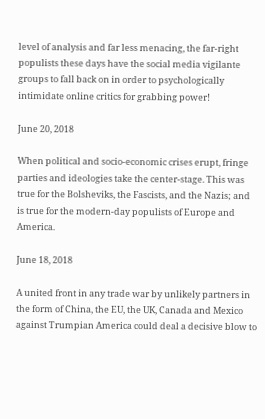level of analysis and far less menacing, the far-right populists these days have the social media vigilante groups to fall back on in order to psychologically intimidate online critics for grabbing power!

June 20, 2018

When political and socio-economic crises erupt, fringe parties and ideologies take the center-stage. This was true for the Bolsheviks, the Fascists, and the Nazis; and is true for the modern-day populists of Europe and America.

June 18, 2018

A united front in any trade war by unlikely partners in the form of China, the EU, the UK, Canada and Mexico against Trumpian America could deal a decisive blow to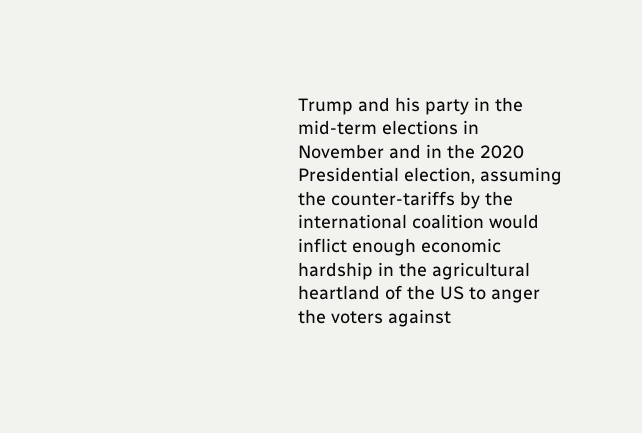Trump and his party in the mid-term elections in November and in the 2020 Presidential election, assuming the counter-tariffs by the international coalition would inflict enough economic hardship in the agricultural heartland of the US to anger the voters against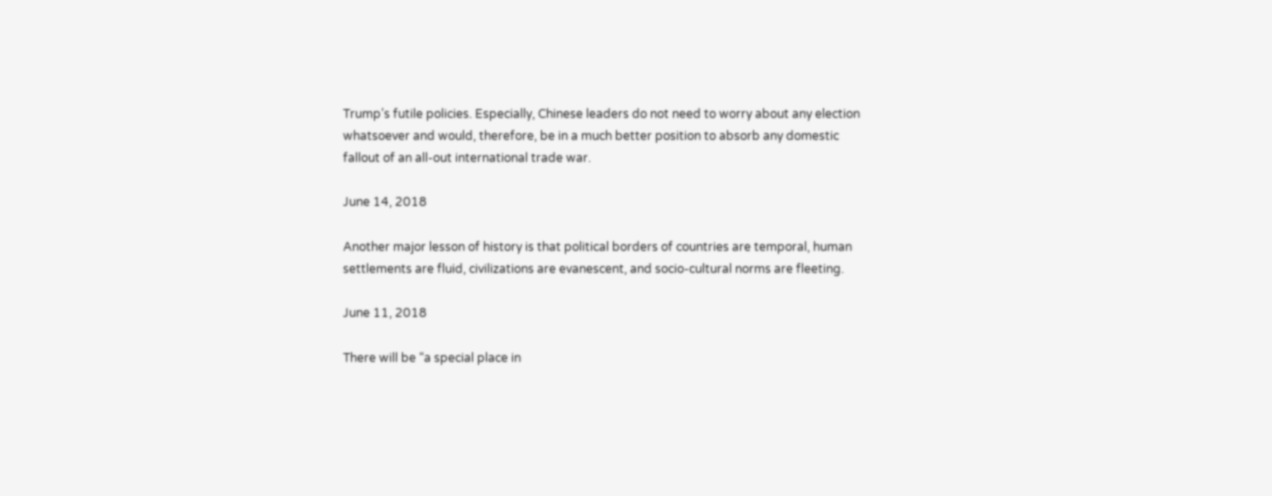Trump’s futile policies. Especially, Chinese leaders do not need to worry about any election whatsoever and would, therefore, be in a much better position to absorb any domestic fallout of an all-out international trade war.

June 14, 2018

Another major lesson of history is that political borders of countries are temporal, human settlements are fluid, civilizations are evanescent, and socio-cultural norms are fleeting.

June 11, 2018

There will be “a special place in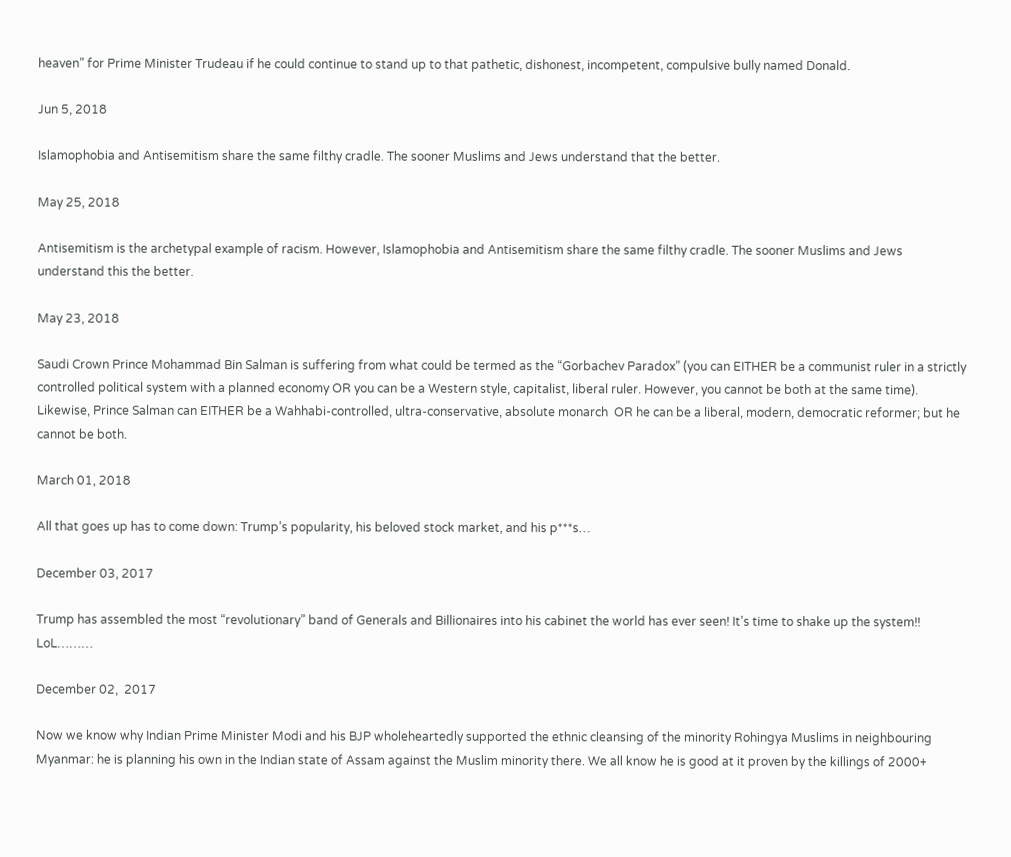heaven” for Prime Minister Trudeau if he could continue to stand up to that pathetic, dishonest, incompetent, compulsive bully named Donald.

Jun 5, 2018

Islamophobia and Antisemitism share the same filthy cradle. The sooner Muslims and Jews understand that the better.

May 25, 2018

Antisemitism is the archetypal example of racism. However, Islamophobia and Antisemitism share the same filthy cradle. The sooner Muslims and Jews understand this the better.

May 23, 2018

Saudi Crown Prince Mohammad Bin Salman is suffering from what could be termed as the “Gorbachev Paradox” (you can EITHER be a communist ruler in a strictly controlled political system with a planned economy OR you can be a Western style, capitalist, liberal ruler. However, you cannot be both at the same time). Likewise, Prince Salman can EITHER be a Wahhabi-controlled, ultra-conservative, absolute monarch  OR he can be a liberal, modern, democratic reformer; but he cannot be both.

March 01, 2018

All that goes up has to come down: Trump’s popularity, his beloved stock market, and his p***s…

December 03, 2017

Trump has assembled the most “revolutionary” band of Generals and Billionaires into his cabinet the world has ever seen! It’s time to shake up the system!! LoL………

December 02,  2017

Now we know why Indian Prime Minister Modi and his BJP wholeheartedly supported the ethnic cleansing of the minority Rohingya Muslims in neighbouring Myanmar: he is planning his own in the Indian state of Assam against the Muslim minority there. We all know he is good at it proven by the killings of 2000+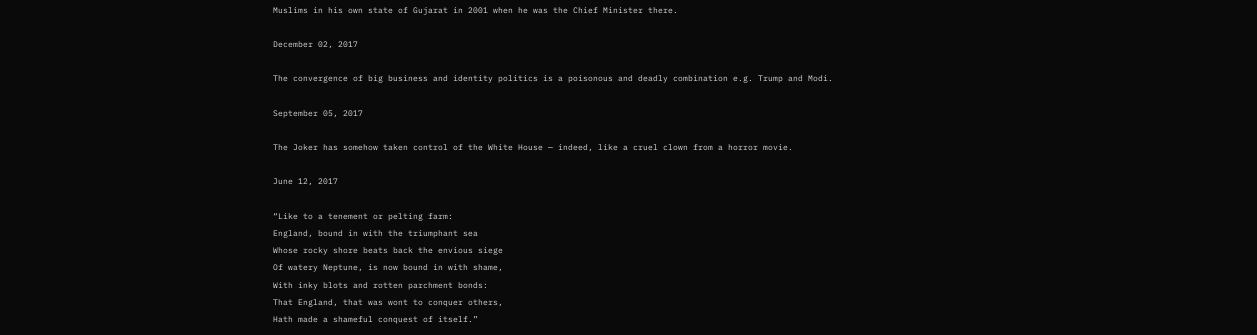Muslims in his own state of Gujarat in 2001 when he was the Chief Minister there.

December 02, 2017

The convergence of big business and identity politics is a poisonous and deadly combination e.g. Trump and Modi.

September 05, 2017

The Joker has somehow taken control of the White House — indeed, like a cruel clown from a horror movie.

June 12, 2017

“Like to a tenement or pelting farm:
England, bound in with the triumphant sea
Whose rocky shore beats back the envious siege
Of watery Neptune, is now bound in with shame,
With inky blots and rotten parchment bonds:
That England, that was wont to conquer others,
Hath made a shameful conquest of itself.”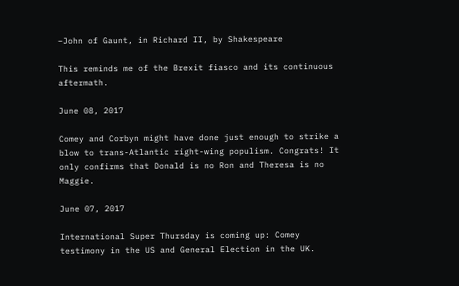–John of Gaunt, in Richard II, by Shakespeare

This reminds me of the Brexit fiasco and its continuous aftermath.

June 08, 2017

Comey and Corbyn might have done just enough to strike a blow to trans-Atlantic right-wing populism. Congrats! It only confirms that Donald is no Ron and Theresa is no Maggie.

June 07, 2017

International Super Thursday is coming up: Comey testimony in the US and General Election in the UK.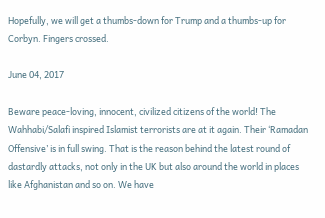Hopefully, we will get a thumbs-down for Trump and a thumbs-up for Corbyn. Fingers crossed.

June 04, 2017

Beware peace-loving, innocent, civilized citizens of the world! The Wahhabi/Salafi inspired Islamist terrorists are at it again. Their ‘Ramadan Offensive’ is in full swing. That is the reason behind the latest round of dastardly attacks, not only in the UK but also around the world in places like Afghanistan and so on. We have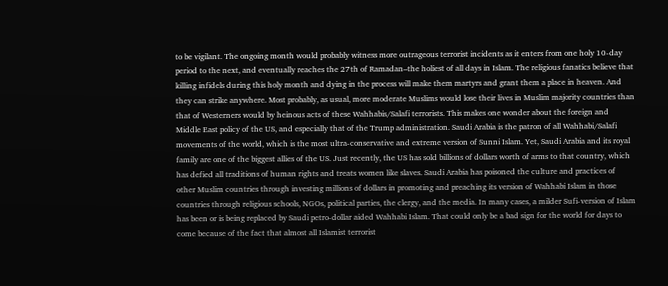to be vigilant. The ongoing month would probably witness more outrageous terrorist incidents as it enters from one holy 10-day period to the next, and eventually reaches the 27th of Ramadan–the holiest of all days in Islam. The religious fanatics believe that killing infidels during this holy month and dying in the process will make them martyrs and grant them a place in heaven. And they can strike anywhere. Most probably, as usual, more moderate Muslims would lose their lives in Muslim majority countries than that of Westerners would by heinous acts of these Wahhabis/Salafi terrorists. This makes one wonder about the foreign and Middle East policy of the US, and especially that of the Trump administration. Saudi Arabia is the patron of all Wahhabi/Salafi movements of the world, which is the most ultra-conservative and extreme version of Sunni Islam. Yet, Saudi Arabia and its royal family are one of the biggest allies of the US. Just recently, the US has sold billions of dollars worth of arms to that country, which has defied all traditions of human rights and treats women like slaves. Saudi Arabia has poisoned the culture and practices of other Muslim countries through investing millions of dollars in promoting and preaching its version of Wahhabi Islam in those countries through religious schools, NGOs, political parties, the clergy, and the media. In many cases, a milder Sufi-version of Islam has been or is being replaced by Saudi petro-dollar aided Wahhabi Islam. That could only be a bad sign for the world for days to come because of the fact that almost all Islamist terrorist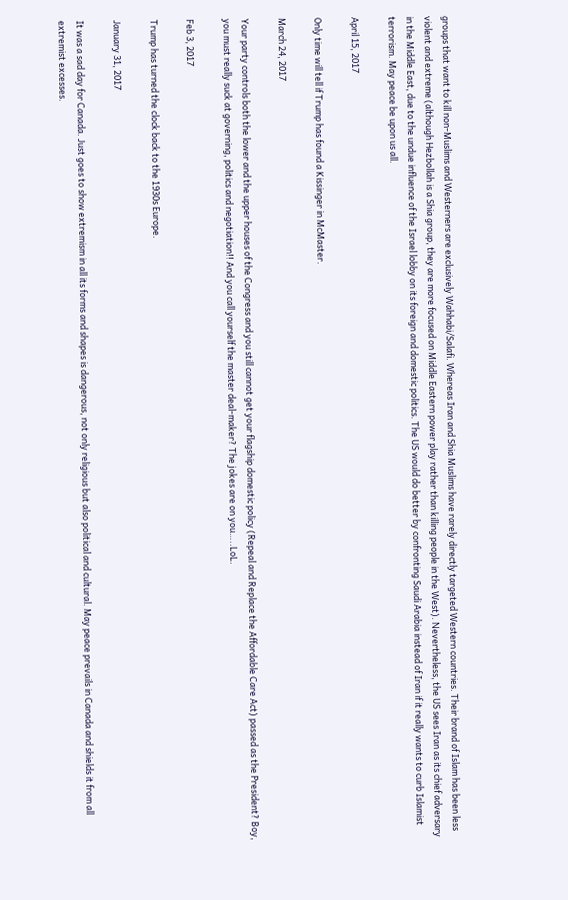groups that want to kill non-Muslims and Westerners are exclusively Wahhabi/Salafi. Whereas Iran and Shia Muslims have rarely directly targeted Western countries. Their brand of Islam has been less violent and extreme (although Hezbollah is a Shia group, they are more focused on Middle Eastern power play rather than killing people in the West). Nevertheless, the US sees Iran as its chief adversary in the Middle East, due to the undue influence of the Israel lobby on its foreign and domestic politics. The US would do better by confronting Saudi Arabia instead of Iran if it really wants to curb Islamist terrorism. May peace be upon us all.

April 15, 2017

Only time will tell if Trump has found a Kissinger in McMaster.

March 24, 2017

Your party controls both the lower and the upper houses of the Congress and you still cannot get your flagship domestic policy (Repeal and Replace the Affordable Care Act) passed as the President? Boy, you must really suck at governing, politics and negotiation!! And you call yourself the master deal-maker? The jokes are on you…..LoL.

Feb 3, 2017

Trump has turned the clock back to the 1930s Europe.

January 31, 2017

It was a sad day for Canada. Just goes to show extremism in all its forms and shapes is dangerous, not only religious but also political and cultural. May peace prevails in Canada and shields it from all extremist excesses.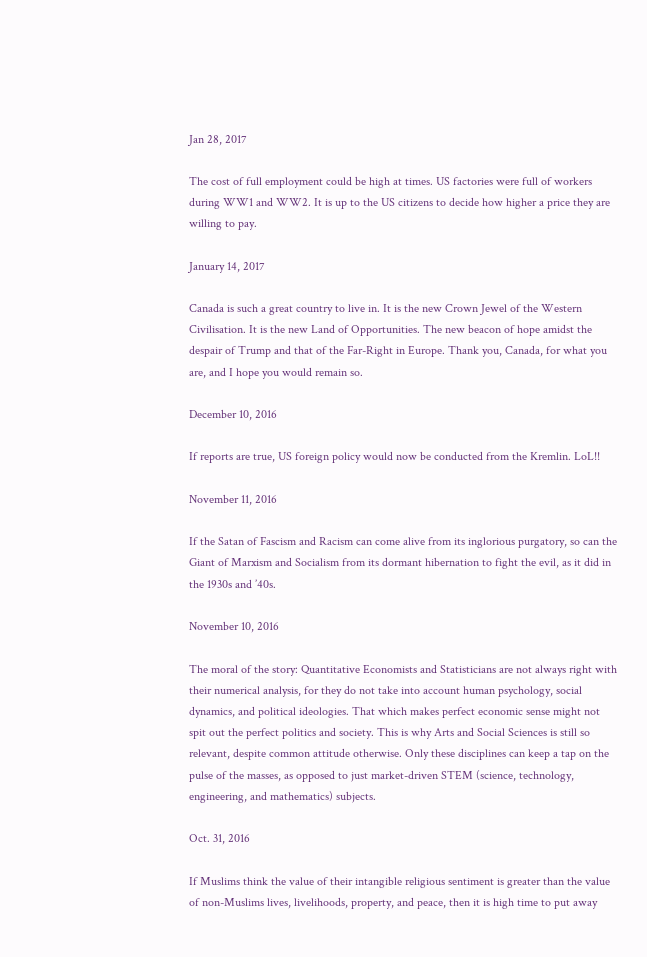Jan 28, 2017

The cost of full employment could be high at times. US factories were full of workers during WW1 and WW2. It is up to the US citizens to decide how higher a price they are willing to pay.

January 14, 2017

Canada is such a great country to live in. It is the new Crown Jewel of the Western Civilisation. It is the new Land of Opportunities. The new beacon of hope amidst the despair of Trump and that of the Far-Right in Europe. Thank you, Canada, for what you are, and I hope you would remain so.

December 10, 2016

If reports are true, US foreign policy would now be conducted from the Kremlin. LoL!!

November 11, 2016

If the Satan of Fascism and Racism can come alive from its inglorious purgatory, so can the Giant of Marxism and Socialism from its dormant hibernation to fight the evil, as it did in the 1930s and ’40s.

November 10, 2016

The moral of the story: Quantitative Economists and Statisticians are not always right with their numerical analysis, for they do not take into account human psychology, social dynamics, and political ideologies. That which makes perfect economic sense might not spit out the perfect politics and society. This is why Arts and Social Sciences is still so relevant, despite common attitude otherwise. Only these disciplines can keep a tap on the pulse of the masses, as opposed to just market-driven STEM (science, technology, engineering, and mathematics) subjects.

Oct. 31, 2016

If Muslims think the value of their intangible religious sentiment is greater than the value of non-Muslims lives, livelihoods, property, and peace, then it is high time to put away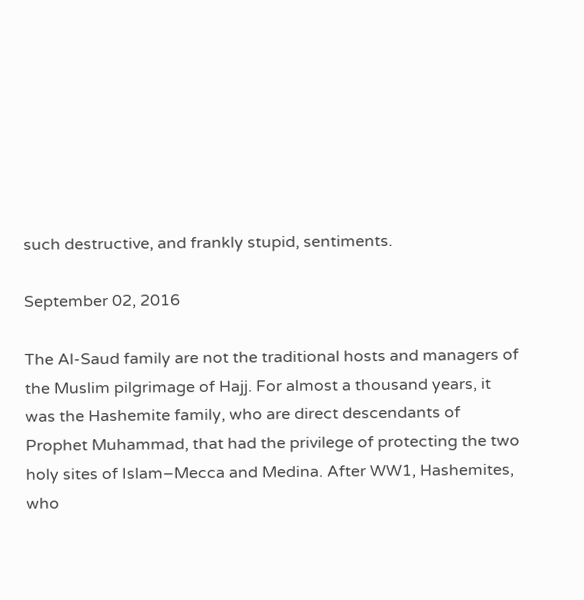such destructive, and frankly stupid, sentiments.

September 02, 2016

The Al-Saud family are not the traditional hosts and managers of the Muslim pilgrimage of Hajj. For almost a thousand years, it was the Hashemite family, who are direct descendants of Prophet Muhammad, that had the privilege of protecting the two holy sites of Islam–Mecca and Medina. After WW1, Hashemites, who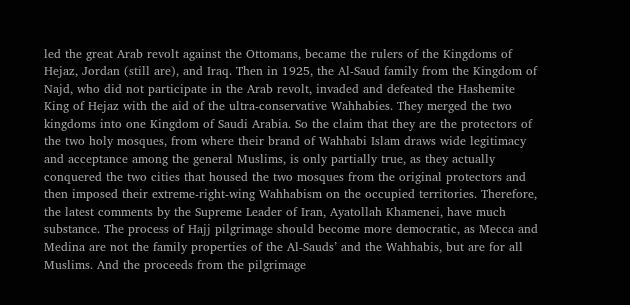led the great Arab revolt against the Ottomans, became the rulers of the Kingdoms of Hejaz, Jordan (still are), and Iraq. Then in 1925, the Al-Saud family from the Kingdom of Najd, who did not participate in the Arab revolt, invaded and defeated the Hashemite King of Hejaz with the aid of the ultra-conservative Wahhabies. They merged the two kingdoms into one Kingdom of Saudi Arabia. So the claim that they are the protectors of the two holy mosques, from where their brand of Wahhabi Islam draws wide legitimacy and acceptance among the general Muslims, is only partially true, as they actually conquered the two cities that housed the two mosques from the original protectors and then imposed their extreme-right-wing Wahhabism on the occupied territories. Therefore, the latest comments by the Supreme Leader of Iran, Ayatollah Khamenei, have much substance. The process of Hajj pilgrimage should become more democratic, as Mecca and Medina are not the family properties of the Al-Sauds’ and the Wahhabis, but are for all Muslims. And the proceeds from the pilgrimage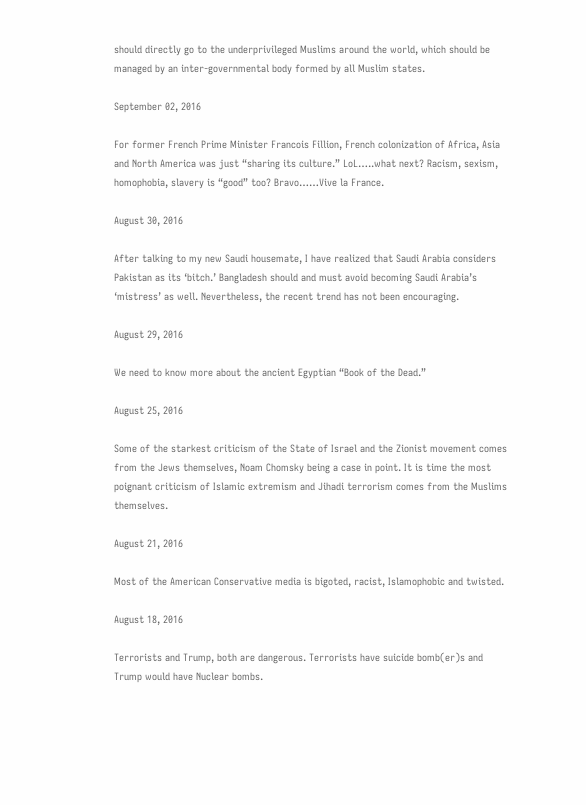should directly go to the underprivileged Muslims around the world, which should be managed by an inter-governmental body formed by all Muslim states.

September 02, 2016

For former French Prime Minister Francois Fillion, French colonization of Africa, Asia and North America was just “sharing its culture.” LoL…..what next? Racism, sexism, homophobia, slavery is “good” too? Bravo……Vive la France.

August 30, 2016

After talking to my new Saudi housemate, I have realized that Saudi Arabia considers Pakistan as its ‘bitch.’ Bangladesh should and must avoid becoming Saudi Arabia’s ‘mistress’ as well. Nevertheless, the recent trend has not been encouraging.

August 29, 2016

We need to know more about the ancient Egyptian “Book of the Dead.”

August 25, 2016

Some of the starkest criticism of the State of Israel and the Zionist movement comes from the Jews themselves, Noam Chomsky being a case in point. It is time the most poignant criticism of Islamic extremism and Jihadi terrorism comes from the Muslims themselves.

August 21, 2016

Most of the American Conservative media is bigoted, racist, Islamophobic and twisted.

August 18, 2016

Terrorists and Trump, both are dangerous. Terrorists have suicide bomb(er)s and Trump would have Nuclear bombs.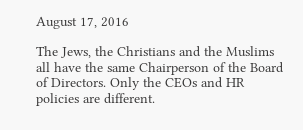August 17, 2016

The Jews, the Christians and the Muslims all have the same Chairperson of the Board of Directors. Only the CEOs and HR policies are different.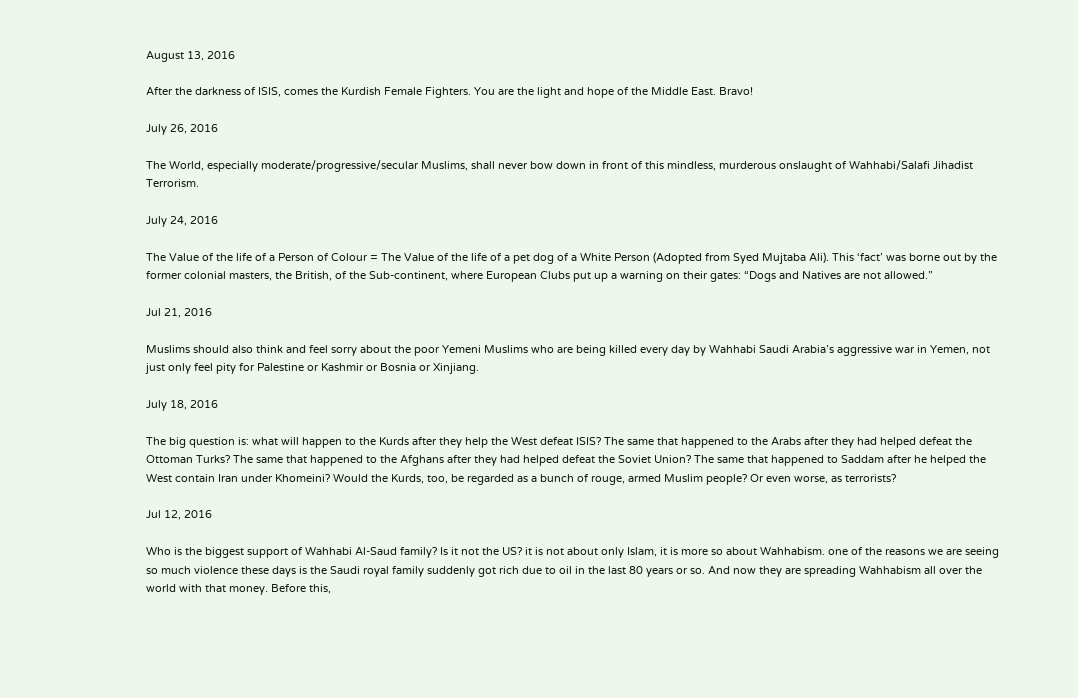August 13, 2016

After the darkness of ISIS, comes the Kurdish Female Fighters. You are the light and hope of the Middle East. Bravo!

July 26, 2016

The World, especially moderate/progressive/secular Muslims, shall never bow down in front of this mindless, murderous onslaught of Wahhabi/Salafi Jihadist Terrorism.

July 24, 2016

The Value of the life of a Person of Colour = The Value of the life of a pet dog of a White Person (Adopted from Syed Mujtaba Ali). This ‘fact’ was borne out by the former colonial masters, the British, of the Sub-continent, where European Clubs put up a warning on their gates: “Dogs and Natives are not allowed.”

Jul 21, 2016

Muslims should also think and feel sorry about the poor Yemeni Muslims who are being killed every day by Wahhabi Saudi Arabia’s aggressive war in Yemen, not just only feel pity for Palestine or Kashmir or Bosnia or Xinjiang.

July 18, 2016

The big question is: what will happen to the Kurds after they help the West defeat ISIS? The same that happened to the Arabs after they had helped defeat the Ottoman Turks? The same that happened to the Afghans after they had helped defeat the Soviet Union? The same that happened to Saddam after he helped the West contain Iran under Khomeini? Would the Kurds, too, be regarded as a bunch of rouge, armed Muslim people? Or even worse, as terrorists?

Jul 12, 2016

Who is the biggest support of Wahhabi Al-Saud family? Is it not the US? it is not about only Islam, it is more so about Wahhabism. one of the reasons we are seeing so much violence these days is the Saudi royal family suddenly got rich due to oil in the last 80 years or so. And now they are spreading Wahhabism all over the world with that money. Before this,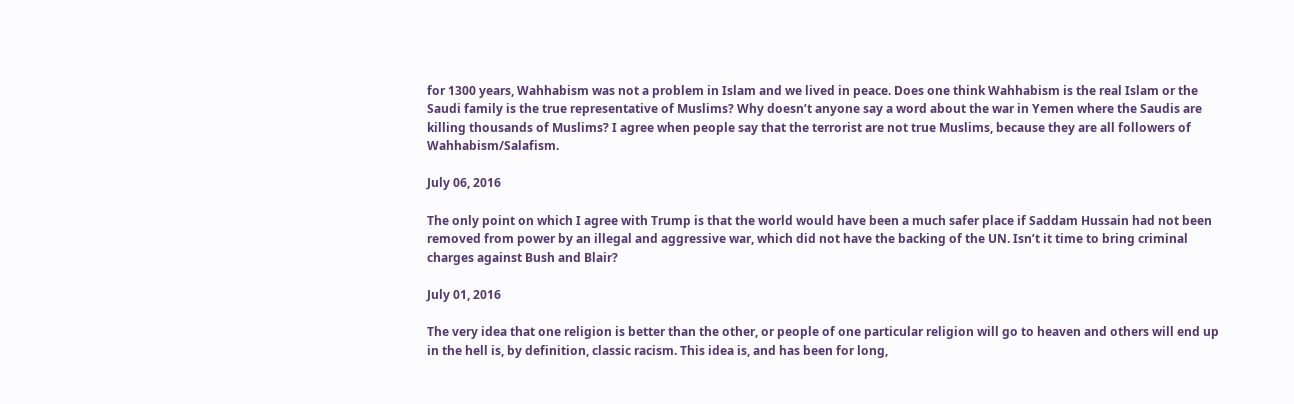for 1300 years, Wahhabism was not a problem in Islam and we lived in peace. Does one think Wahhabism is the real Islam or the Saudi family is the true representative of Muslims? Why doesn’t anyone say a word about the war in Yemen where the Saudis are killing thousands of Muslims? I agree when people say that the terrorist are not true Muslims, because they are all followers of Wahhabism/Salafism.

July 06, 2016

The only point on which I agree with Trump is that the world would have been a much safer place if Saddam Hussain had not been removed from power by an illegal and aggressive war, which did not have the backing of the UN. Isn’t it time to bring criminal charges against Bush and Blair?

July 01, 2016

The very idea that one religion is better than the other, or people of one particular religion will go to heaven and others will end up in the hell is, by definition, classic racism. This idea is, and has been for long,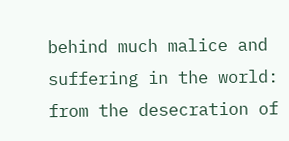behind much malice and suffering in the world: from the desecration of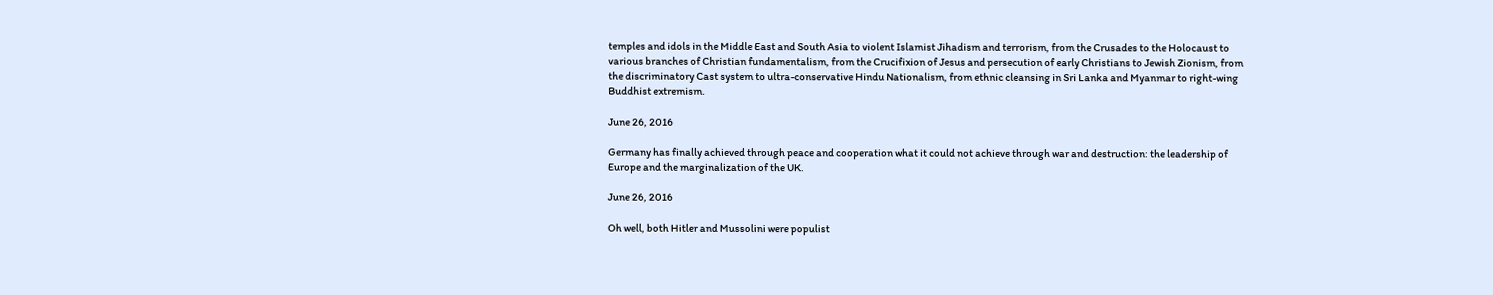temples and idols in the Middle East and South Asia to violent Islamist Jihadism and terrorism, from the Crusades to the Holocaust to various branches of Christian fundamentalism, from the Crucifixion of Jesus and persecution of early Christians to Jewish Zionism, from the discriminatory Cast system to ultra-conservative Hindu Nationalism, from ethnic cleansing in Sri Lanka and Myanmar to right-wing Buddhist extremism.

June 26, 2016

Germany has finally achieved through peace and cooperation what it could not achieve through war and destruction: the leadership of Europe and the marginalization of the UK.

June 26, 2016

Oh well, both Hitler and Mussolini were populist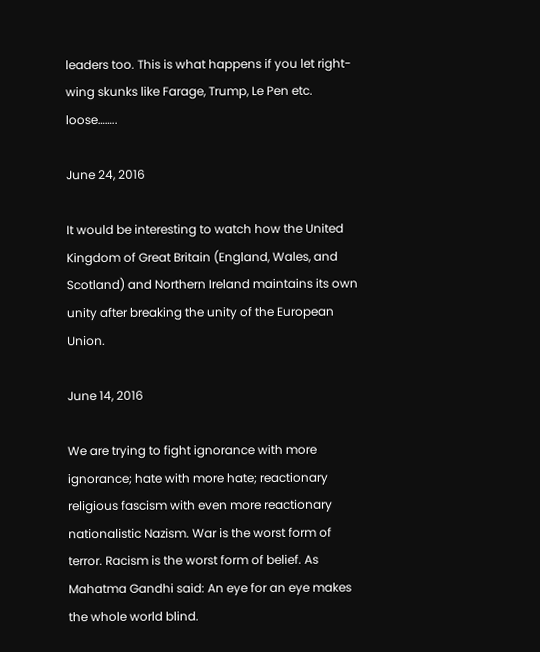leaders too. This is what happens if you let right-wing skunks like Farage, Trump, Le Pen etc. loose……..

June 24, 2016

It would be interesting to watch how the United Kingdom of Great Britain (England, Wales, and Scotland) and Northern Ireland maintains its own unity after breaking the unity of the European Union.

June 14, 2016

We are trying to fight ignorance with more ignorance; hate with more hate; reactionary religious fascism with even more reactionary nationalistic Nazism. War is the worst form of terror. Racism is the worst form of belief. As Mahatma Gandhi said: An eye for an eye makes the whole world blind.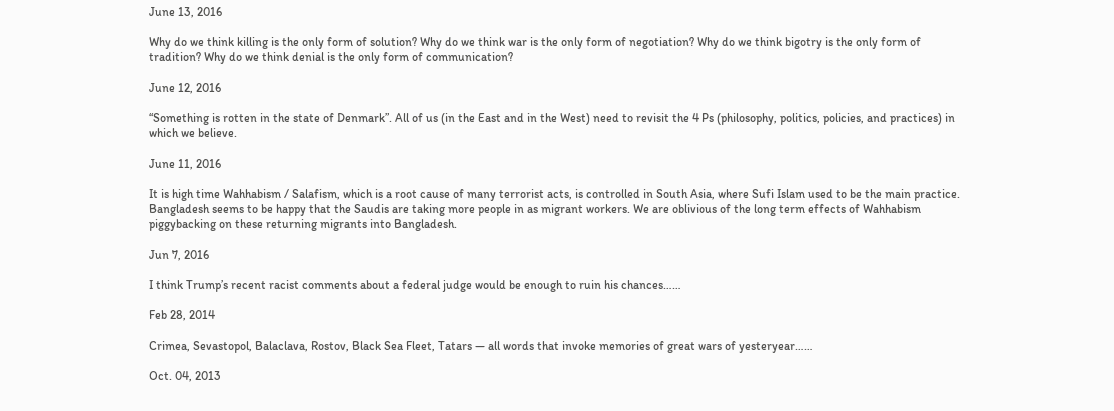June 13, 2016

Why do we think killing is the only form of solution? Why do we think war is the only form of negotiation? Why do we think bigotry is the only form of tradition? Why do we think denial is the only form of communication?

June 12, 2016

“Something is rotten in the state of Denmark”. All of us (in the East and in the West) need to revisit the 4 Ps (philosophy, politics, policies, and practices) in which we believe.

June 11, 2016

It is high time Wahhabism / Salafism, which is a root cause of many terrorist acts, is controlled in South Asia, where Sufi Islam used to be the main practice. Bangladesh seems to be happy that the Saudis are taking more people in as migrant workers. We are oblivious of the long term effects of Wahhabism piggybacking on these returning migrants into Bangladesh.

Jun 7, 2016

I think Trump’s recent racist comments about a federal judge would be enough to ruin his chances……

Feb 28, 2014

Crimea, Sevastopol, Balaclava, Rostov, Black Sea Fleet, Tatars — all words that invoke memories of great wars of yesteryear……

Oct. 04, 2013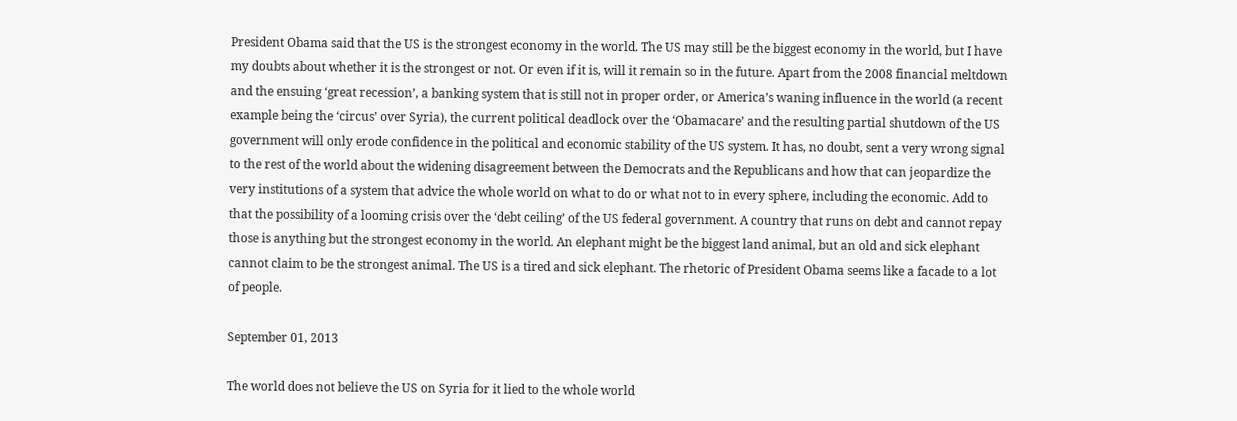President Obama said that the US is the strongest economy in the world. The US may still be the biggest economy in the world, but I have my doubts about whether it is the strongest or not. Or even if it is, will it remain so in the future. Apart from the 2008 financial meltdown and the ensuing ‘great recession’, a banking system that is still not in proper order, or America’s waning influence in the world (a recent example being the ‘circus’ over Syria), the current political deadlock over the ‘Obamacare’ and the resulting partial shutdown of the US government will only erode confidence in the political and economic stability of the US system. It has, no doubt, sent a very wrong signal to the rest of the world about the widening disagreement between the Democrats and the Republicans and how that can jeopardize the very institutions of a system that advice the whole world on what to do or what not to in every sphere, including the economic. Add to that the possibility of a looming crisis over the ‘debt ceiling’ of the US federal government. A country that runs on debt and cannot repay those is anything but the strongest economy in the world. An elephant might be the biggest land animal, but an old and sick elephant cannot claim to be the strongest animal. The US is a tired and sick elephant. The rhetoric of President Obama seems like a facade to a lot of people.

September 01, 2013

The world does not believe the US on Syria for it lied to the whole world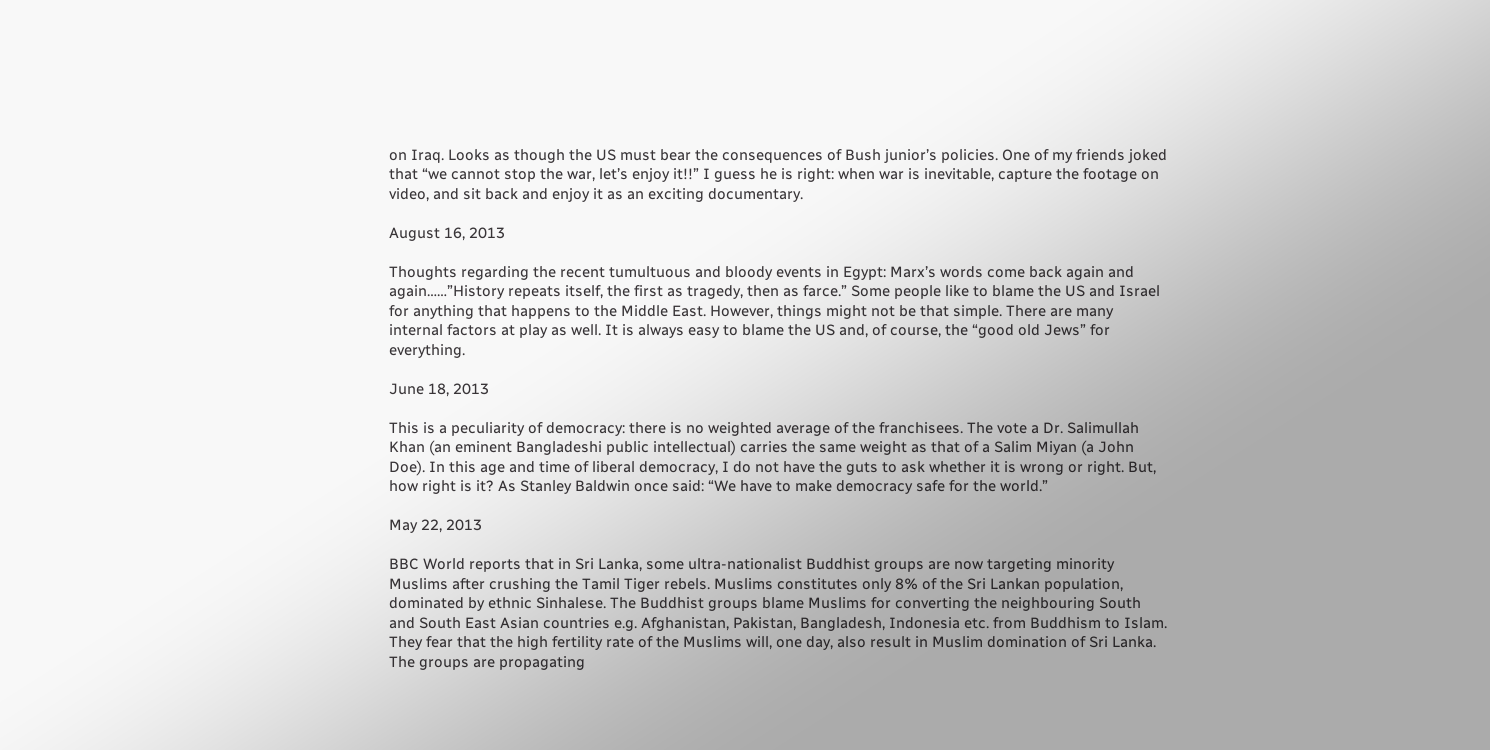on Iraq. Looks as though the US must bear the consequences of Bush junior’s policies. One of my friends joked that “we cannot stop the war, let’s enjoy it!!” I guess he is right: when war is inevitable, capture the footage on video, and sit back and enjoy it as an exciting documentary.

August 16, 2013

Thoughts regarding the recent tumultuous and bloody events in Egypt: Marx’s words come back again and again……”History repeats itself, the first as tragedy, then as farce.” Some people like to blame the US and Israel for anything that happens to the Middle East. However, things might not be that simple. There are many internal factors at play as well. It is always easy to blame the US and, of course, the “good old Jews” for everything.

June 18, 2013

This is a peculiarity of democracy: there is no weighted average of the franchisees. The vote a Dr. Salimullah Khan (an eminent Bangladeshi public intellectual) carries the same weight as that of a Salim Miyan (a John Doe). In this age and time of liberal democracy, I do not have the guts to ask whether it is wrong or right. But, how right is it? As Stanley Baldwin once said: “We have to make democracy safe for the world.”

May 22, 2013

BBC World reports that in Sri Lanka, some ultra-nationalist Buddhist groups are now targeting minority Muslims after crushing the Tamil Tiger rebels. Muslims constitutes only 8% of the Sri Lankan population, dominated by ethnic Sinhalese. The Buddhist groups blame Muslims for converting the neighbouring South and South East Asian countries e.g. Afghanistan, Pakistan, Bangladesh, Indonesia etc. from Buddhism to Islam. They fear that the high fertility rate of the Muslims will, one day, also result in Muslim domination of Sri Lanka. The groups are propagating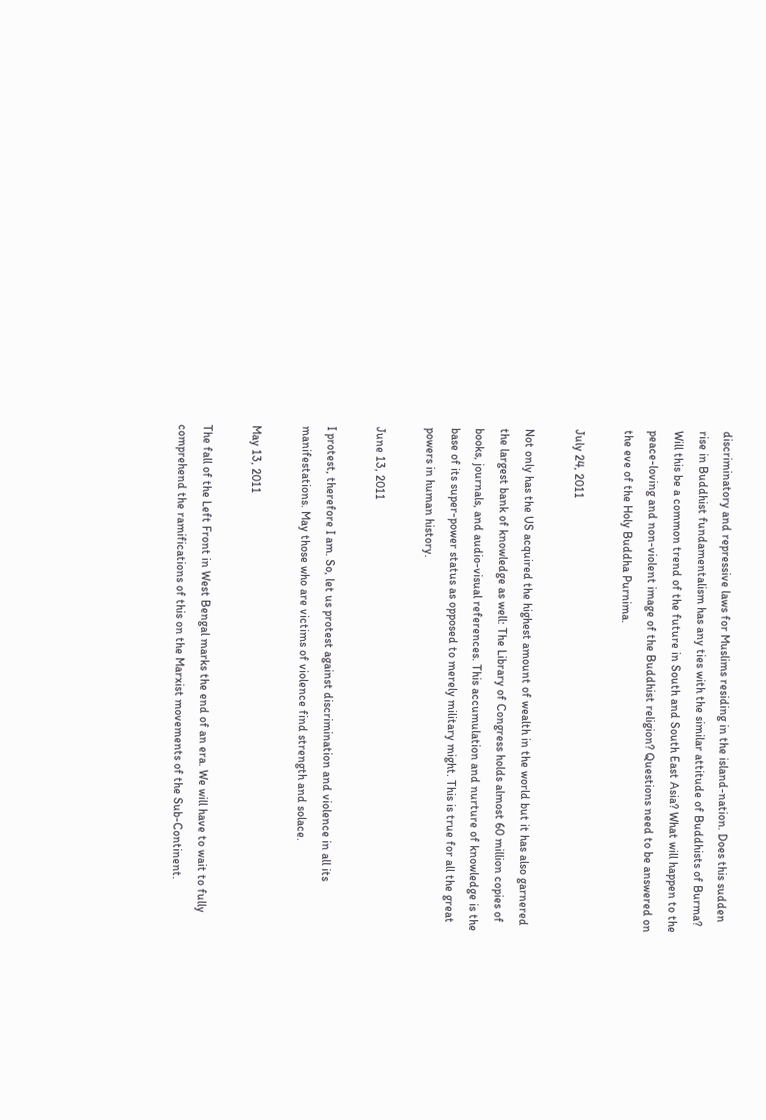discriminatory and repressive laws for Muslims residing in the island-nation. Does this sudden rise in Buddhist fundamentalism has any ties with the similar attitude of Buddhists of Burma? Will this be a common trend of the future in South and South East Asia? What will happen to the peace-loving and non-violent image of the Buddhist religion? Questions need to be answered on the eve of the Holy Buddha Purnima.

July 24, 2011

Not only has the US acquired the highest amount of wealth in the world but it has also garnered the largest bank of knowledge as well: The Library of Congress holds almost 60 million copies of books, journals, and audio-visual references. This accumulation and nurture of knowledge is the base of its super-power status as opposed to merely military might. This is true for all the great powers in human history.

June 13, 2011

I protest, therefore I am. So, let us protest against discrimination and violence in all its manifestations. May those who are victims of violence find strength and solace.

May 13, 2011

The fall of the Left Front in West Bengal marks the end of an era. We will have to wait to fully comprehend the ramifications of this on the Marxist movements of the Sub-Continent.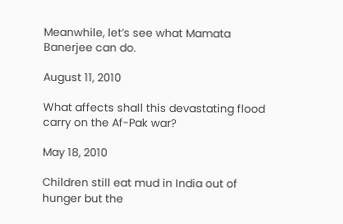Meanwhile, let’s see what Mamata Banerjee can do.

August 11, 2010

What affects shall this devastating flood carry on the Af-Pak war?

May 18, 2010

Children still eat mud in India out of hunger but the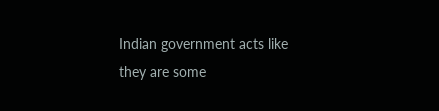Indian government acts like they are some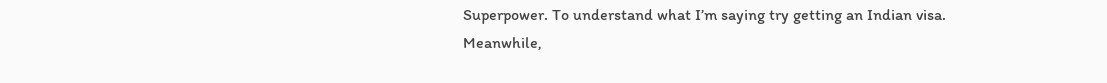Superpower. To understand what I’m saying try getting an Indian visa. Meanwhile,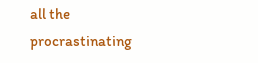all the procrastinating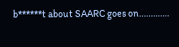b******t about SAARC goes on………….